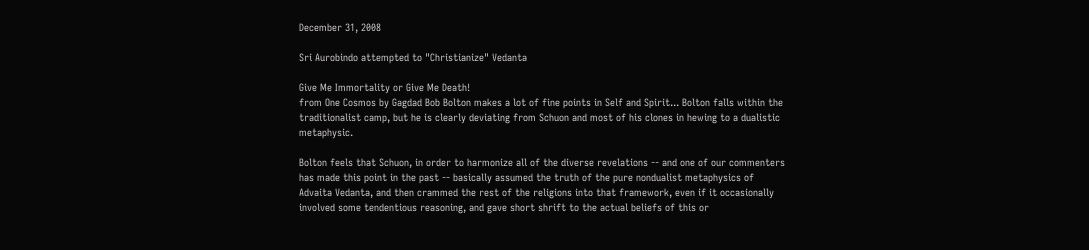December 31, 2008

Sri Aurobindo attempted to "Christianize" Vedanta

Give Me Immortality or Give Me Death!
from One Cosmos by Gagdad Bob Bolton makes a lot of fine points in Self and Spirit... Bolton falls within the traditionalist camp, but he is clearly deviating from Schuon and most of his clones in hewing to a dualistic metaphysic.

Bolton feels that Schuon, in order to harmonize all of the diverse revelations -- and one of our commenters has made this point in the past -- basically assumed the truth of the pure nondualist metaphysics of Advaita Vedanta, and then crammed the rest of the religions into that framework, even if it occasionally involved some tendentious reasoning, and gave short shrift to the actual beliefs of this or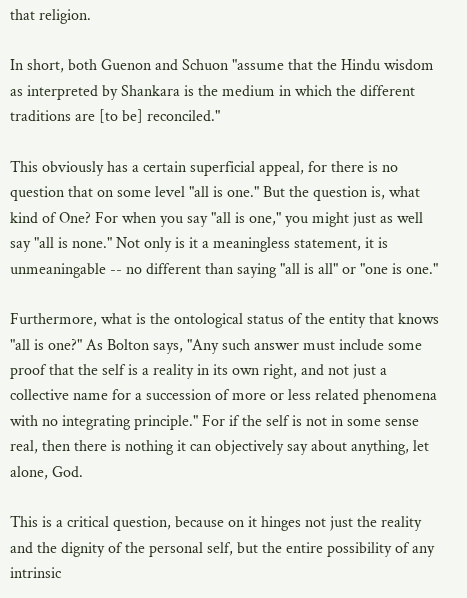that religion.

In short, both Guenon and Schuon "assume that the Hindu wisdom as interpreted by Shankara is the medium in which the different traditions are [to be] reconciled."

This obviously has a certain superficial appeal, for there is no question that on some level "all is one." But the question is, what kind of One? For when you say "all is one," you might just as well say "all is none." Not only is it a meaningless statement, it is unmeaningable -- no different than saying "all is all" or "one is one."

Furthermore, what is the ontological status of the entity that knows "all is one?" As Bolton says, "Any such answer must include some proof that the self is a reality in its own right, and not just a collective name for a succession of more or less related phenomena with no integrating principle." For if the self is not in some sense real, then there is nothing it can objectively say about anything, let alone, God.

This is a critical question, because on it hinges not just the reality and the dignity of the personal self, but the entire possibility of any intrinsic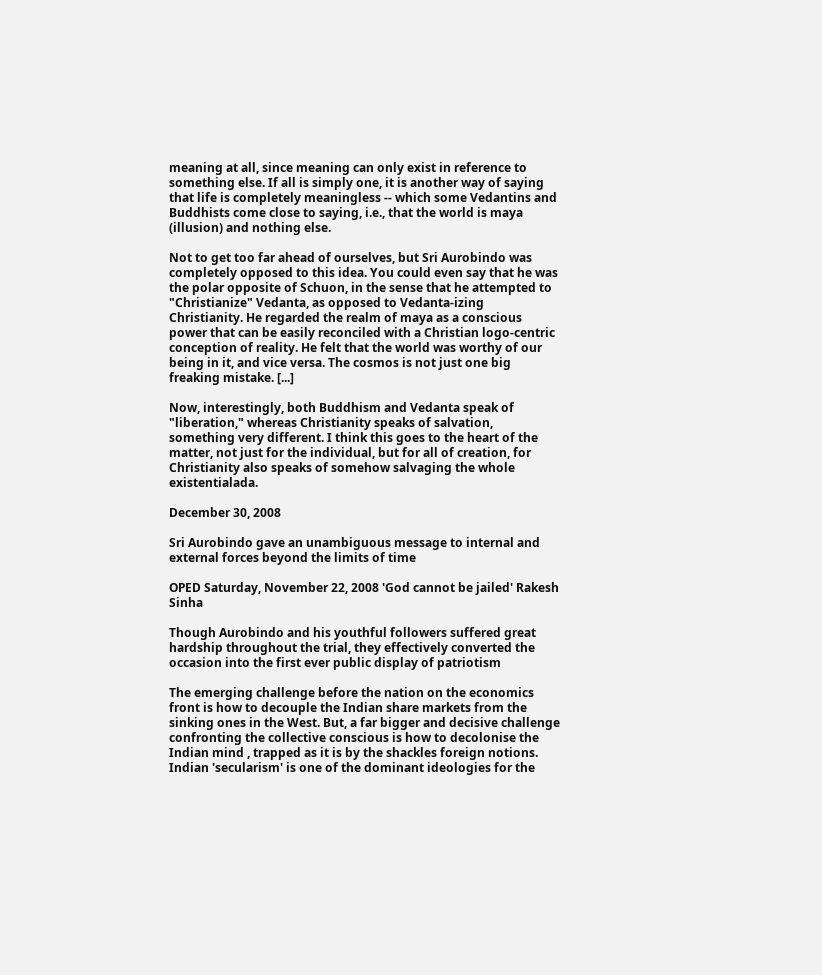meaning at all, since meaning can only exist in reference to something else. If all is simply one, it is another way of saying that life is completely meaningless -- which some Vedantins and Buddhists come close to saying, i.e., that the world is maya (illusion) and nothing else.

Not to get too far ahead of ourselves, but Sri Aurobindo was completely opposed to this idea. You could even say that he was the polar opposite of Schuon, in the sense that he attempted to "Christianize" Vedanta, as opposed to Vedanta-izing Christianity. He regarded the realm of maya as a conscious power that can be easily reconciled with a Christian logo-centric conception of reality. He felt that the world was worthy of our being in it, and vice versa. The cosmos is not just one big freaking mistake. [...]

Now, interestingly, both Buddhism and Vedanta speak of "liberation," whereas Christianity speaks of salvation, something very different. I think this goes to the heart of the matter, not just for the individual, but for all of creation, for Christianity also speaks of somehow salvaging the whole existentialada.

December 30, 2008

Sri Aurobindo gave an unambiguous message to internal and external forces beyond the limits of time

OPED Saturday, November 22, 2008 'God cannot be jailed' Rakesh Sinha

Though Aurobindo and his youthful followers suffered great hardship throughout the trial, they effectively converted the occasion into the first ever public display of patriotism

The emerging challenge before the nation on the economics front is how to decouple the Indian share markets from the sinking ones in the West. But, a far bigger and decisive challenge confronting the collective conscious is how to decolonise the Indian mind , trapped as it is by the shackles foreign notions. Indian 'secularism' is one of the dominant ideologies for the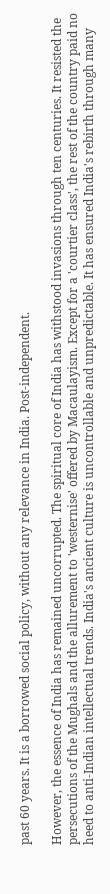past 60 years. It is a borrowed social policy, without any relevance in India. Post-independent.

However, the essence of India has remained uncorrupted. The spiritual core of India has withstood invasions through ten centuries. It resisted the persecutions of the Mughals and the allurement to 'westernise' offered by Macaulayism. Except for a 'courtier class', the rest of the country paid no heed to anti-Indian intellectual trends. India's ancient culture is uncontrollable and unpredictable. It has ensured India's rebirth through many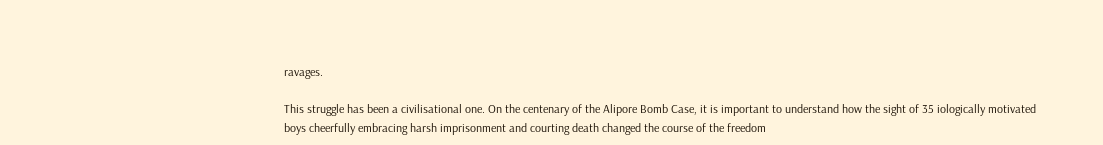ravages.

This struggle has been a civilisational one. On the centenary of the Alipore Bomb Case, it is important to understand how the sight of 35 iologically motivated boys cheerfully embracing harsh imprisonment and courting death changed the course of the freedom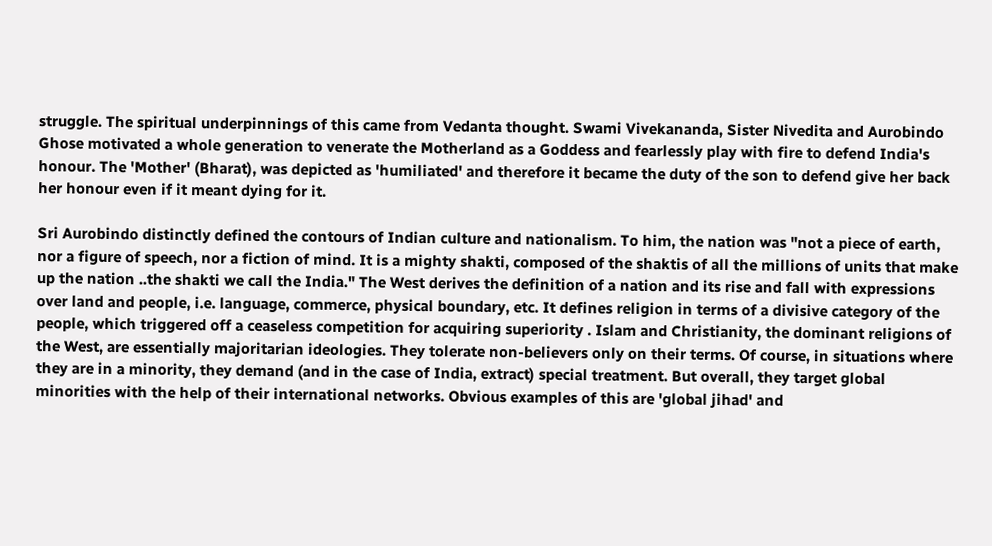struggle. The spiritual underpinnings of this came from Vedanta thought. Swami Vivekananda, Sister Nivedita and Aurobindo Ghose motivated a whole generation to venerate the Motherland as a Goddess and fearlessly play with fire to defend India's honour. The 'Mother' (Bharat), was depicted as 'humiliated' and therefore it became the duty of the son to defend give her back her honour even if it meant dying for it.

Sri Aurobindo distinctly defined the contours of Indian culture and nationalism. To him, the nation was "not a piece of earth, nor a figure of speech, nor a fiction of mind. It is a mighty shakti, composed of the shaktis of all the millions of units that make up the nation ..the shakti we call the India." The West derives the definition of a nation and its rise and fall with expressions over land and people, i.e. language, commerce, physical boundary, etc. It defines religion in terms of a divisive category of the people, which triggered off a ceaseless competition for acquiring superiority . Islam and Christianity, the dominant religions of the West, are essentially majoritarian ideologies. They tolerate non-believers only on their terms. Of course, in situations where they are in a minority, they demand (and in the case of India, extract) special treatment. But overall, they target global minorities with the help of their international networks. Obvious examples of this are 'global jihad' and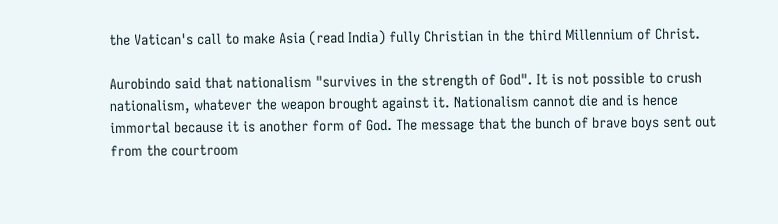the Vatican's call to make Asia (read India) fully Christian in the third Millennium of Christ.

Aurobindo said that nationalism "survives in the strength of God". It is not possible to crush nationalism, whatever the weapon brought against it. Nationalism cannot die and is hence immortal because it is another form of God. The message that the bunch of brave boys sent out from the courtroom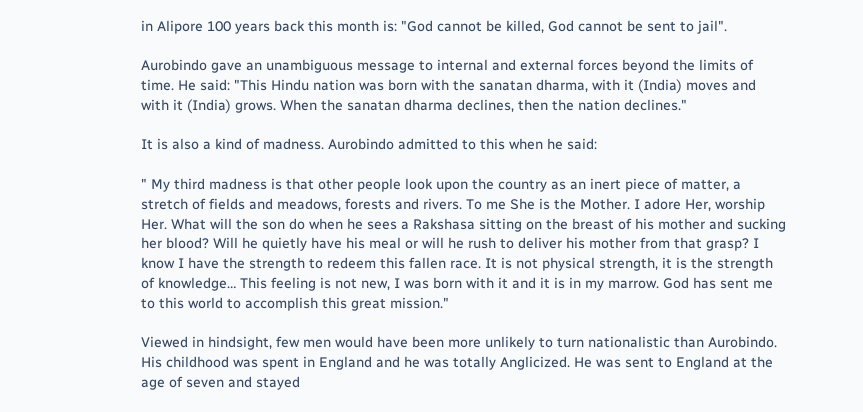in Alipore 100 years back this month is: "God cannot be killed, God cannot be sent to jail".

Aurobindo gave an unambiguous message to internal and external forces beyond the limits of time. He said: "This Hindu nation was born with the sanatan dharma, with it (India) moves and with it (India) grows. When the sanatan dharma declines, then the nation declines."

It is also a kind of madness. Aurobindo admitted to this when he said:

" My third madness is that other people look upon the country as an inert piece of matter, a stretch of fields and meadows, forests and rivers. To me She is the Mother. I adore Her, worship Her. What will the son do when he sees a Rakshasa sitting on the breast of his mother and sucking her blood? Will he quietly have his meal or will he rush to deliver his mother from that grasp? I know I have the strength to redeem this fallen race. It is not physical strength, it is the strength of knowledge… This feeling is not new, I was born with it and it is in my marrow. God has sent me to this world to accomplish this great mission."

Viewed in hindsight, few men would have been more unlikely to turn nationalistic than Aurobindo. His childhood was spent in England and he was totally Anglicized. He was sent to England at the age of seven and stayed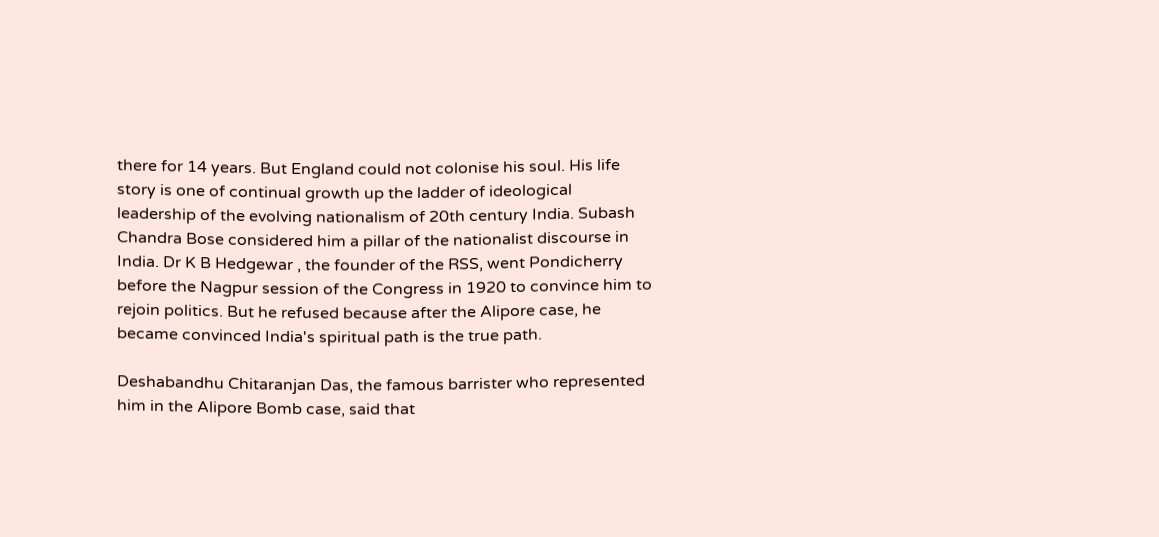there for 14 years. But England could not colonise his soul. His life story is one of continual growth up the ladder of ideological leadership of the evolving nationalism of 20th century India. Subash Chandra Bose considered him a pillar of the nationalist discourse in India. Dr K B Hedgewar , the founder of the RSS, went Pondicherry before the Nagpur session of the Congress in 1920 to convince him to rejoin politics. But he refused because after the Alipore case, he became convinced India's spiritual path is the true path.

Deshabandhu Chitaranjan Das, the famous barrister who represented him in the Alipore Bomb case, said that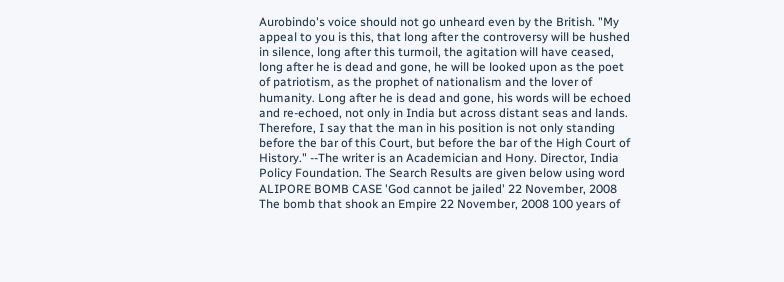Aurobindo's voice should not go unheard even by the British. "My appeal to you is this, that long after the controversy will be hushed in silence, long after this turmoil, the agitation will have ceased, long after he is dead and gone, he will be looked upon as the poet of patriotism, as the prophet of nationalism and the lover of humanity. Long after he is dead and gone, his words will be echoed and re-echoed, not only in India but across distant seas and lands. Therefore, I say that the man in his position is not only standing before the bar of this Court, but before the bar of the High Court of History." --The writer is an Academician and Hony. Director, India Policy Foundation. The Search Results are given below using word ALIPORE BOMB CASE 'God cannot be jailed' 22 November, 2008 The bomb that shook an Empire 22 November, 2008 100 years of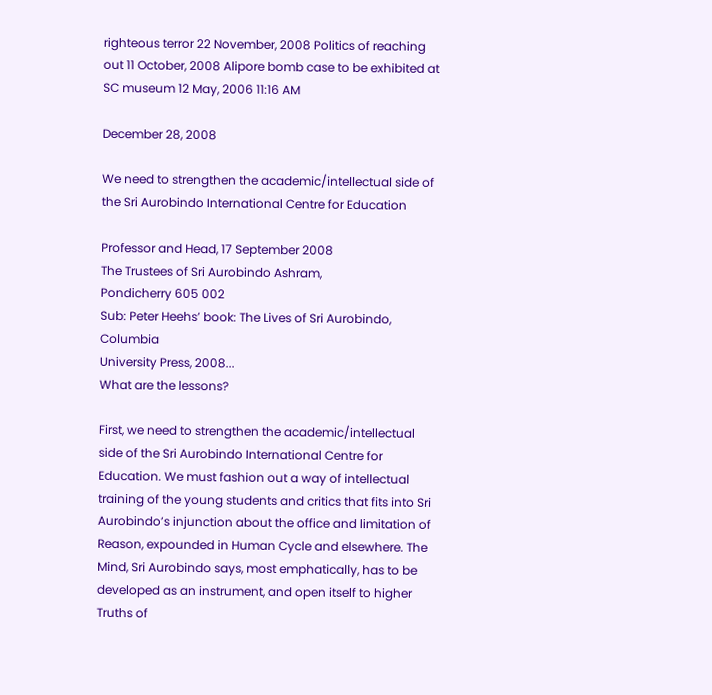righteous terror 22 November, 2008 Politics of reaching out 11 October, 2008 Alipore bomb case to be exhibited at SC museum 12 May, 2006 11:16 AM

December 28, 2008

We need to strengthen the academic/intellectual side of the Sri Aurobindo International Centre for Education

Professor and Head, 17 September 2008
The Trustees of Sri Aurobindo Ashram,
Pondicherry 605 002
Sub: Peter Heehs’ book: The Lives of Sri Aurobindo, Columbia
University Press, 2008...
What are the lessons?

First, we need to strengthen the academic/intellectual side of the Sri Aurobindo International Centre for Education. We must fashion out a way of intellectual training of the young students and critics that fits into Sri Aurobindo’s injunction about the office and limitation of Reason, expounded in Human Cycle and elsewhere. The Mind, Sri Aurobindo says, most emphatically, has to be developed as an instrument, and open itself to higher Truths of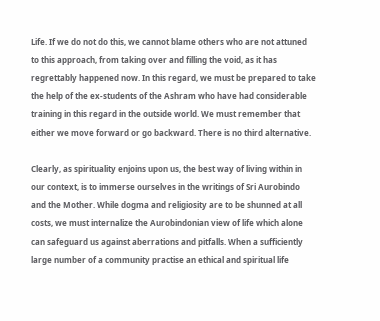Life. If we do not do this, we cannot blame others who are not attuned to this approach, from taking over and filling the void, as it has regrettably happened now. In this regard, we must be prepared to take the help of the ex-students of the Ashram who have had considerable training in this regard in the outside world. We must remember that either we move forward or go backward. There is no third alternative.

Clearly, as spirituality enjoins upon us, the best way of living within in our context, is to immerse ourselves in the writings of Sri Aurobindo and the Mother. While dogma and religiosity are to be shunned at all costs, we must internalize the Aurobindonian view of life which alone can safeguard us against aberrations and pitfalls. When a sufficiently large number of a community practise an ethical and spiritual life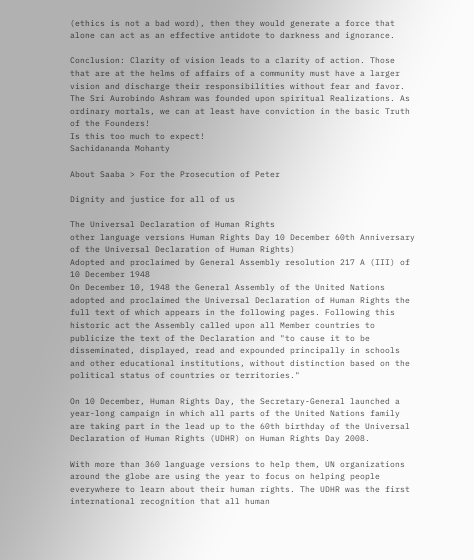(ethics is not a bad word), then they would generate a force that alone can act as an effective antidote to darkness and ignorance.

Conclusion: Clarity of vision leads to a clarity of action. Those that are at the helms of affairs of a community must have a larger vision and discharge their responsibilities without fear and favor. The Sri Aurobindo Ashram was founded upon spiritual Realizations. As ordinary mortals, we can at least have conviction in the basic Truth of the Founders!
Is this too much to expect!
Sachidananda Mohanty

About Saaba > For the Prosecution of Peter

Dignity and justice for all of us

The Universal Declaration of Human Rights
other language versions Human Rights Day 10 December 60th Anniversary of the Universal Declaration of Human Rights)
Adopted and proclaimed by General Assembly resolution 217 A (III) of 10 December 1948
On December 10, 1948 the General Assembly of the United Nations adopted and proclaimed the Universal Declaration of Human Rights the full text of which appears in the following pages. Following this historic act the Assembly called upon all Member countries to publicize the text of the Declaration and "to cause it to be disseminated, displayed, read and expounded principally in schools and other educational institutions, without distinction based on the political status of countries or territories."

On 10 December, Human Rights Day, the Secretary-General launched a year-long campaign in which all parts of the United Nations family are taking part in the lead up to the 60th birthday of the Universal Declaration of Human Rights (UDHR) on Human Rights Day 2008.

With more than 360 language versions to help them, UN organizations around the globe are using the year to focus on helping people everywhere to learn about their human rights. The UDHR was the first international recognition that all human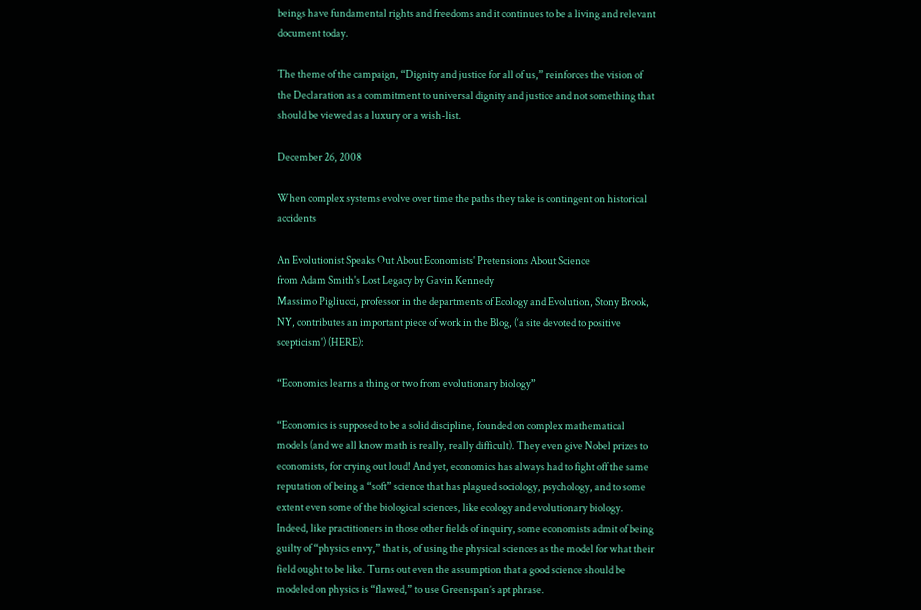beings have fundamental rights and freedoms and it continues to be a living and relevant document today.

The theme of the campaign, “Dignity and justice for all of us,” reinforces the vision of the Declaration as a commitment to universal dignity and justice and not something that should be viewed as a luxury or a wish-list.

December 26, 2008

When complex systems evolve over time the paths they take is contingent on historical accidents

An Evolutionist Speaks Out About Economists' Pretensions About Science
from Adam Smith's Lost Legacy by Gavin Kennedy
Massimo Pigliucci, professor in the departments of Ecology and Evolution, Stony Brook, NY, contributes an important piece of work in the Blog, (‘a site devoted to positive scepticism') (HERE):

“Economics learns a thing or two from evolutionary biology”

“Economics is supposed to be a solid discipline, founded on complex mathematical models (and we all know math is really, really difficult). They even give Nobel prizes to economists, for crying out loud! And yet, economics has always had to fight off the same reputation of being a “soft” science that has plagued sociology, psychology, and to some extent even some of the biological sciences, like ecology and evolutionary biology. Indeed, like practitioners in those other fields of inquiry, some economists admit of being guilty of “physics envy,” that is, of using the physical sciences as the model for what their field ought to be like. Turns out even the assumption that a good science should be modeled on physics is “flawed,” to use Greenspan’s apt phrase.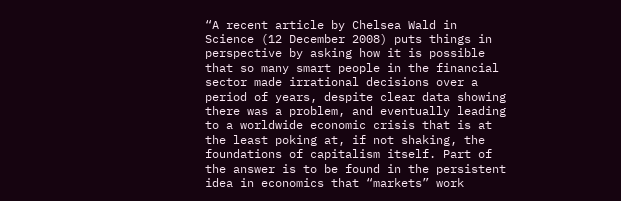“A recent article by Chelsea Wald in Science (12 December 2008) puts things in perspective by asking how it is possible that so many smart people in the financial sector made irrational decisions over a period of years, despite clear data showing there was a problem, and eventually leading to a worldwide economic crisis that is at the least poking at, if not shaking, the foundations of capitalism itself. Part of the answer is to be found in the persistent idea in economics that “markets” work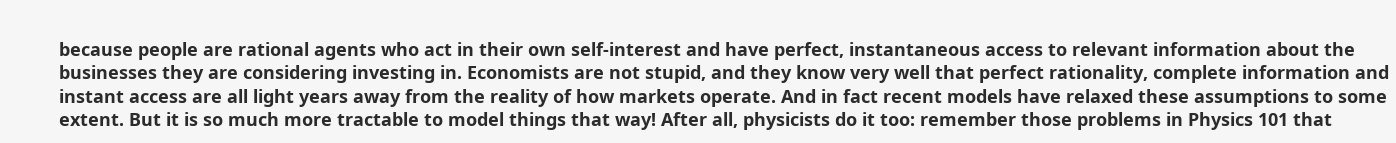because people are rational agents who act in their own self-interest and have perfect, instantaneous access to relevant information about the businesses they are considering investing in. Economists are not stupid, and they know very well that perfect rationality, complete information and instant access are all light years away from the reality of how markets operate. And in fact recent models have relaxed these assumptions to some extent. But it is so much more tractable to model things that way! After all, physicists do it too: remember those problems in Physics 101 that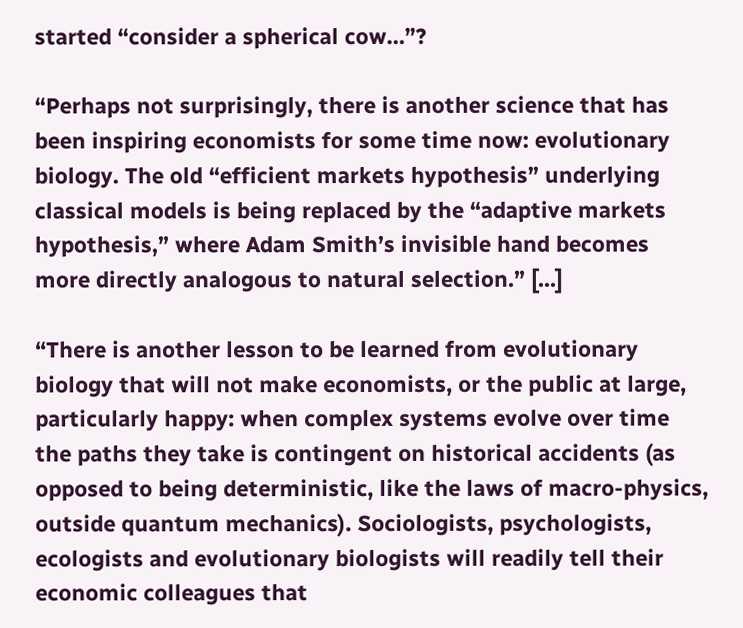started “consider a spherical cow…”?

“Perhaps not surprisingly, there is another science that has been inspiring economists for some time now: evolutionary biology. The old “efficient markets hypothesis” underlying classical models is being replaced by the “adaptive markets hypothesis,” where Adam Smith’s invisible hand becomes more directly analogous to natural selection.” [...]

“There is another lesson to be learned from evolutionary biology that will not make economists, or the public at large, particularly happy: when complex systems evolve over time the paths they take is contingent on historical accidents (as opposed to being deterministic, like the laws of macro-physics, outside quantum mechanics). Sociologists, psychologists, ecologists and evolutionary biologists will readily tell their economic colleagues that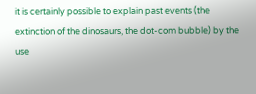it is certainly possible to explain past events (the extinction of the dinosaurs, the dot-com bubble) by the use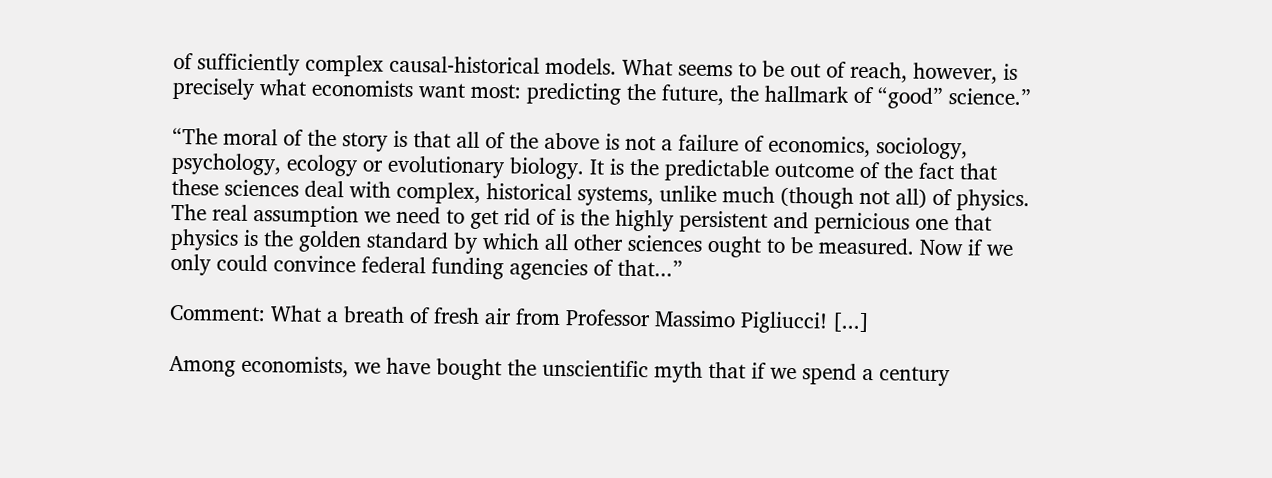of sufficiently complex causal-historical models. What seems to be out of reach, however, is precisely what economists want most: predicting the future, the hallmark of “good” science.”

“The moral of the story is that all of the above is not a failure of economics, sociology, psychology, ecology or evolutionary biology. It is the predictable outcome of the fact that these sciences deal with complex, historical systems, unlike much (though not all) of physics. The real assumption we need to get rid of is the highly persistent and pernicious one that physics is the golden standard by which all other sciences ought to be measured. Now if we only could convince federal funding agencies of that...”

Comment: What a breath of fresh air from Professor Massimo Pigliucci! [...]

Among economists, we have bought the unscientific myth that if we spend a century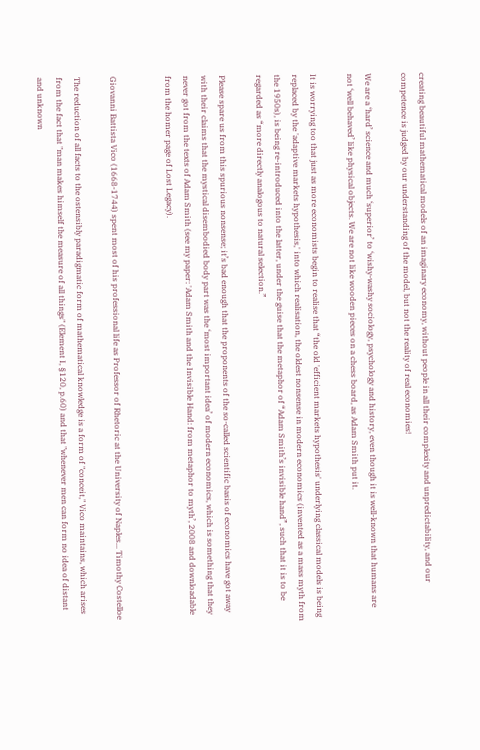creating beautiful mathematical models of an imaginary economy, without people in all their complexity and unpredictability, and our competence is judged by our understanding of the model, but not the reality of real economies!

We are a ‘hard’ science and much ‘superior’ to ‘wishy-washy sociology, psychology and history, even though it is well-known that humans are not ‘well behaved’ like physical objects. We are not like wooden pieces on a chess board, as Adam Smith put it.

It is worrying too that just as more economists begin to realise that “the old 'efficient markets hypothesis' underlying classical models is being replaced by the 'adaptive markets hypothesis,' into which realisation, the oldest nonsense in modern economics (invented as a mass myth from the 1950s), is being re-introduced into the latter, under the guise that the metaphor of “Adam Smith’s invisible hand”, such that it is to be regarded as “more directly analogous to natural selection.”

Please spare us from this spurious nonsense; it’s bad enough that the proponents of the so-called scientific basis of economics have got away with their claims that the mystical disembodied body part was the ‘most important idea’ of modern economics, which is something that they never got from the texts of Adam Smith (see my paper: 'Adam Smith and the Invisible Hand: from metaphor to myth’, 2008 and downloadable from the homer page of Lost Legacy).


Giovanni Battista Vico (1668-1744) spent most of his professional life as Professor of Rhetoric at the University of Naples... Timothy Costelloe

The reduction of all facts to the ostensibly paradigmatic form of mathematical knowledge is a form of "conceit," Vico maintains, which arises from the fact that "man makes himself the measure of all things" (Element I, §120, p.60) and that "whenever men can form no idea of distant and unknown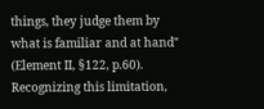things, they judge them by what is familiar and at hand" (Element II, §122, p.60). Recognizing this limitation,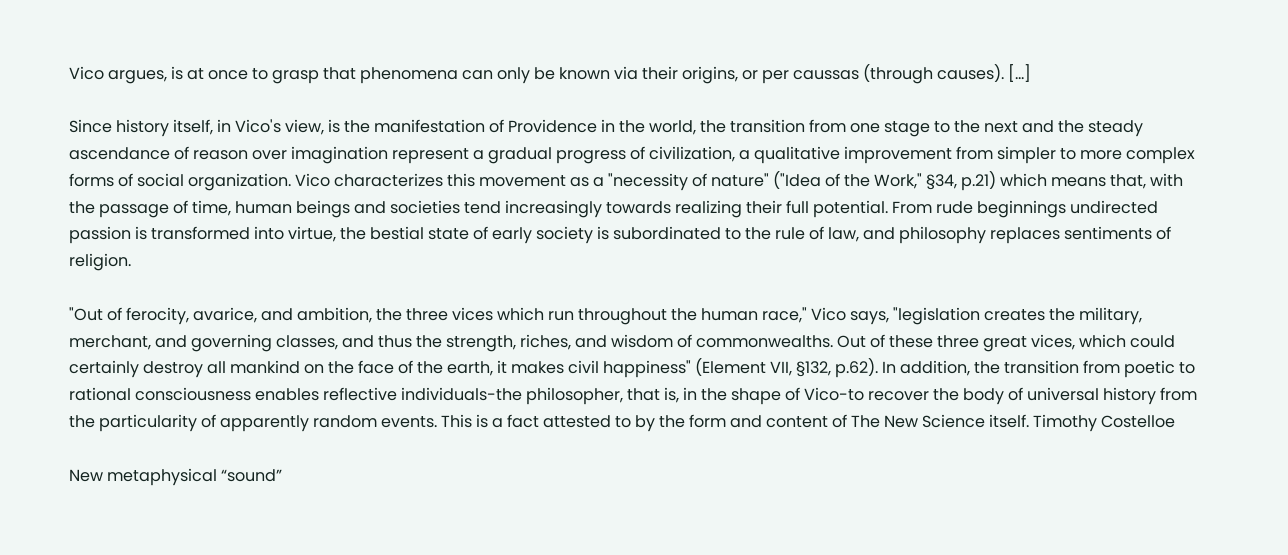Vico argues, is at once to grasp that phenomena can only be known via their origins, or per caussas (through causes). [...]

Since history itself, in Vico's view, is the manifestation of Providence in the world, the transition from one stage to the next and the steady ascendance of reason over imagination represent a gradual progress of civilization, a qualitative improvement from simpler to more complex forms of social organization. Vico characterizes this movement as a "necessity of nature" ("Idea of the Work," §34, p.21) which means that, with the passage of time, human beings and societies tend increasingly towards realizing their full potential. From rude beginnings undirected passion is transformed into virtue, the bestial state of early society is subordinated to the rule of law, and philosophy replaces sentiments of religion.

"Out of ferocity, avarice, and ambition, the three vices which run throughout the human race," Vico says, "legislation creates the military, merchant, and governing classes, and thus the strength, riches, and wisdom of commonwealths. Out of these three great vices, which could certainly destroy all mankind on the face of the earth, it makes civil happiness" (Element VII, §132, p.62). In addition, the transition from poetic to rational consciousness enables reflective individuals-the philosopher, that is, in the shape of Vico-to recover the body of universal history from the particularity of apparently random events. This is a fact attested to by the form and content of The New Science itself. Timothy Costelloe

New metaphysical “sound”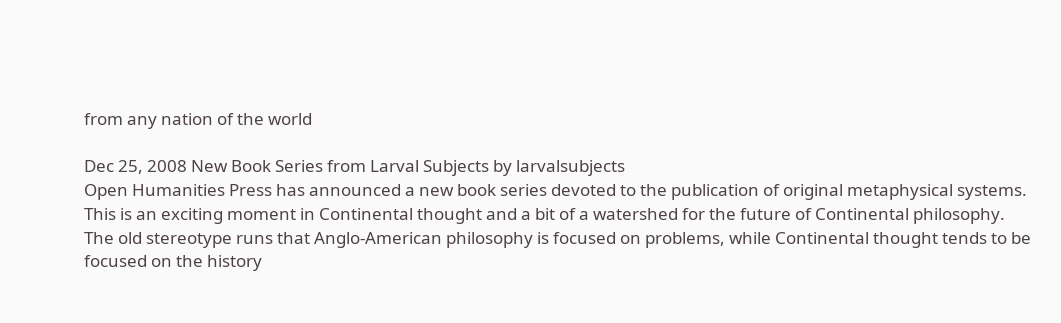from any nation of the world

Dec 25, 2008 New Book Series from Larval Subjects by larvalsubjects
Open Humanities Press has announced a new book series devoted to the publication of original metaphysical systems. This is an exciting moment in Continental thought and a bit of a watershed for the future of Continental philosophy. The old stereotype runs that Anglo-American philosophy is focused on problems, while Continental thought tends to be focused on the history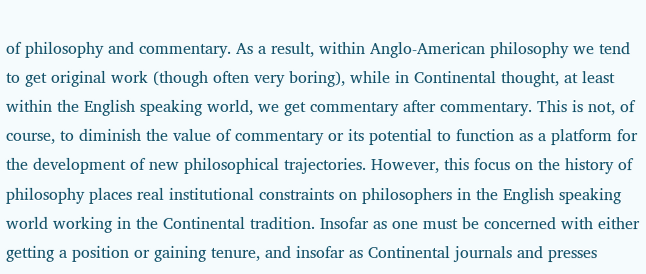of philosophy and commentary. As a result, within Anglo-American philosophy we tend to get original work (though often very boring), while in Continental thought, at least within the English speaking world, we get commentary after commentary. This is not, of course, to diminish the value of commentary or its potential to function as a platform for the development of new philosophical trajectories. However, this focus on the history of philosophy places real institutional constraints on philosophers in the English speaking world working in the Continental tradition. Insofar as one must be concerned with either getting a position or gaining tenure, and insofar as Continental journals and presses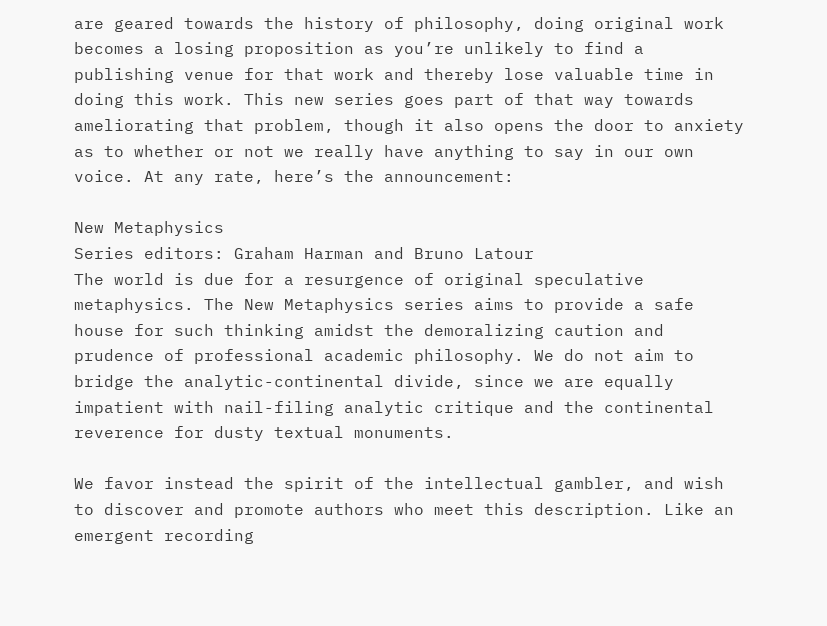are geared towards the history of philosophy, doing original work becomes a losing proposition as you’re unlikely to find a publishing venue for that work and thereby lose valuable time in doing this work. This new series goes part of that way towards ameliorating that problem, though it also opens the door to anxiety as to whether or not we really have anything to say in our own voice. At any rate, here’s the announcement:

New Metaphysics
Series editors: Graham Harman and Bruno Latour
The world is due for a resurgence of original speculative metaphysics. The New Metaphysics series aims to provide a safe house for such thinking amidst the demoralizing caution and prudence of professional academic philosophy. We do not aim to bridge the analytic-continental divide, since we are equally impatient with nail-filing analytic critique and the continental reverence for dusty textual monuments.

We favor instead the spirit of the intellectual gambler, and wish to discover and promote authors who meet this description. Like an emergent recording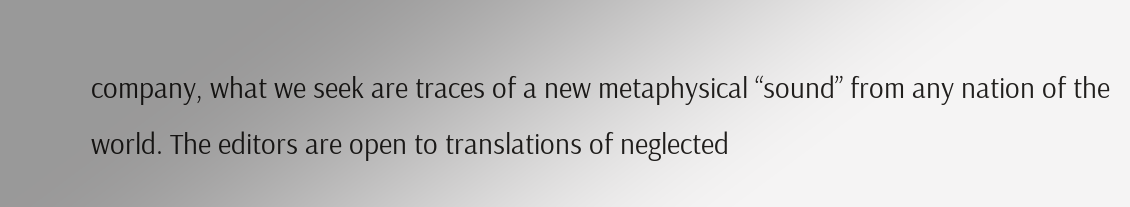company, what we seek are traces of a new metaphysical “sound” from any nation of the world. The editors are open to translations of neglected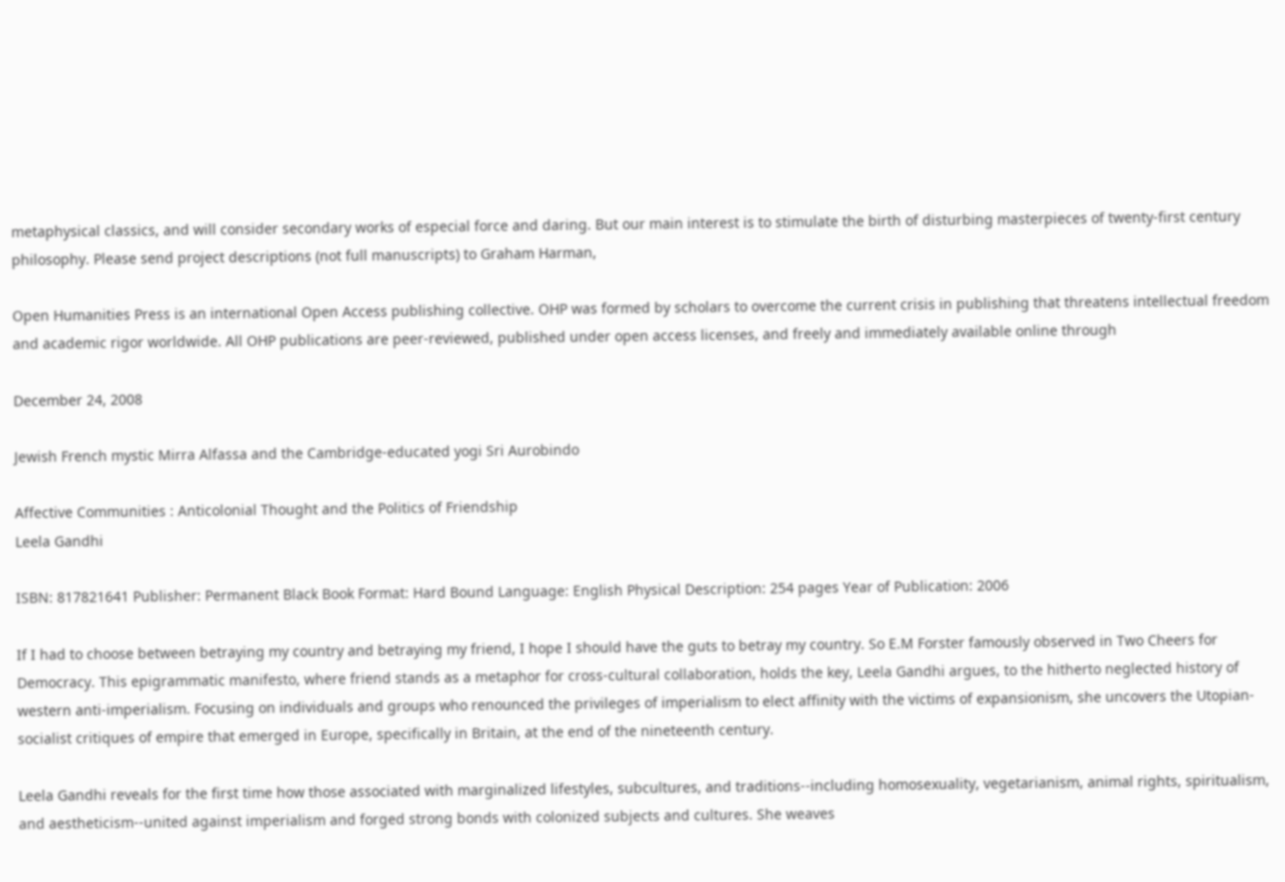metaphysical classics, and will consider secondary works of especial force and daring. But our main interest is to stimulate the birth of disturbing masterpieces of twenty-first century philosophy. Please send project descriptions (not full manuscripts) to Graham Harman,

Open Humanities Press is an international Open Access publishing collective. OHP was formed by scholars to overcome the current crisis in publishing that threatens intellectual freedom and academic rigor worldwide. All OHP publications are peer-reviewed, published under open access licenses, and freely and immediately available online through

December 24, 2008

Jewish French mystic Mirra Alfassa and the Cambridge-educated yogi Sri Aurobindo

Affective Communities : Anticolonial Thought and the Politics of Friendship
Leela Gandhi

ISBN: 817821641 Publisher: Permanent Black Book Format: Hard Bound Language: English Physical Description: 254 pages Year of Publication: 2006

If I had to choose between betraying my country and betraying my friend, I hope I should have the guts to betray my country. So E.M Forster famously observed in Two Cheers for Democracy. This epigrammatic manifesto, where friend stands as a metaphor for cross-cultural collaboration, holds the key, Leela Gandhi argues, to the hitherto neglected history of western anti-imperialism. Focusing on individuals and groups who renounced the privileges of imperialism to elect affinity with the victims of expansionism, she uncovers the Utopian-socialist critiques of empire that emerged in Europe, specifically in Britain, at the end of the nineteenth century.

Leela Gandhi reveals for the first time how those associated with marginalized lifestyles, subcultures, and traditions--including homosexuality, vegetarianism, animal rights, spiritualism, and aestheticism--united against imperialism and forged strong bonds with colonized subjects and cultures. She weaves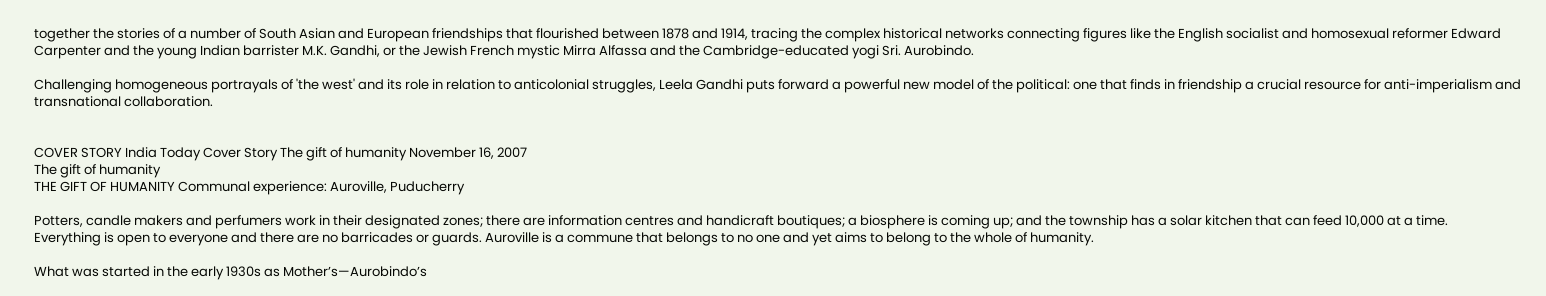together the stories of a number of South Asian and European friendships that flourished between 1878 and 1914, tracing the complex historical networks connecting figures like the English socialist and homosexual reformer Edward Carpenter and the young Indian barrister M.K. Gandhi, or the Jewish French mystic Mirra Alfassa and the Cambridge-educated yogi Sri. Aurobindo.

Challenging homogeneous portrayals of 'the west' and its role in relation to anticolonial struggles, Leela Gandhi puts forward a powerful new model of the political: one that finds in friendship a crucial resource for anti-imperialism and transnational collaboration.


COVER STORY India Today Cover Story The gift of humanity November 16, 2007
The gift of humanity
THE GIFT OF HUMANITY Communal experience: Auroville, Puducherry

Potters, candle makers and perfumers work in their designated zones; there are information centres and handicraft boutiques; a biosphere is coming up; and the township has a solar kitchen that can feed 10,000 at a time.
Everything is open to everyone and there are no barricades or guards. Auroville is a commune that belongs to no one and yet aims to belong to the whole of humanity.

What was started in the early 1930s as Mother’s—Aurobindo’s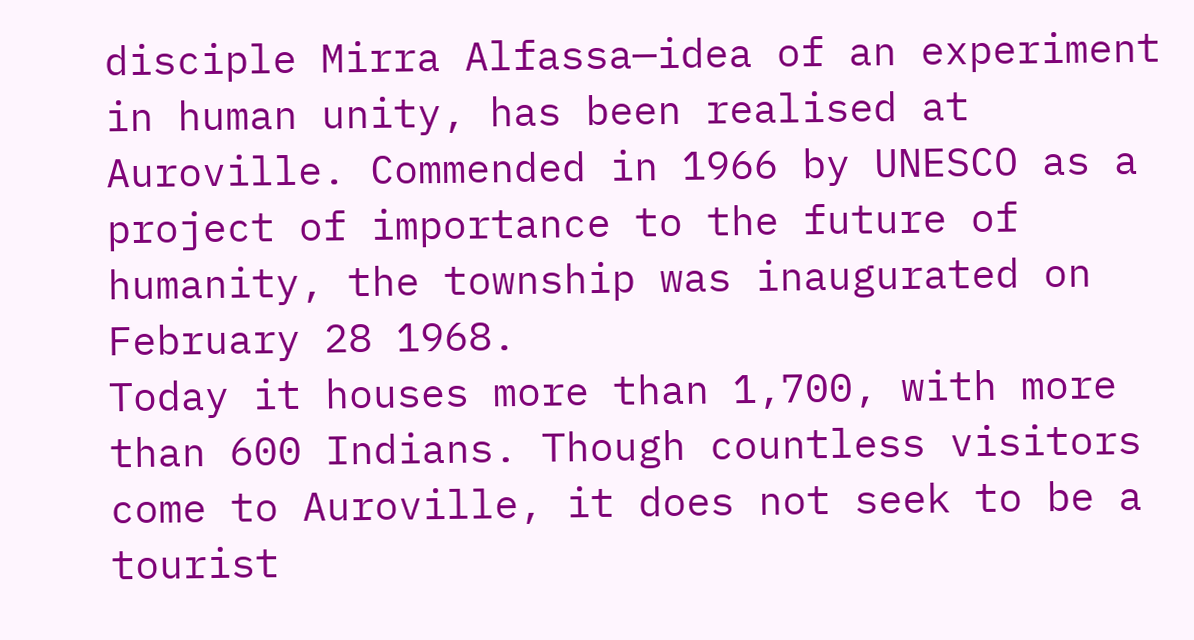disciple Mirra Alfassa—idea of an experiment in human unity, has been realised at Auroville. Commended in 1966 by UNESCO as a project of importance to the future of humanity, the township was inaugurated on February 28 1968.
Today it houses more than 1,700, with more than 600 Indians. Though countless visitors come to Auroville, it does not seek to be a tourist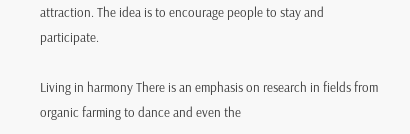attraction. The idea is to encourage people to stay and participate.

Living in harmony There is an emphasis on research in fields from organic farming to dance and even the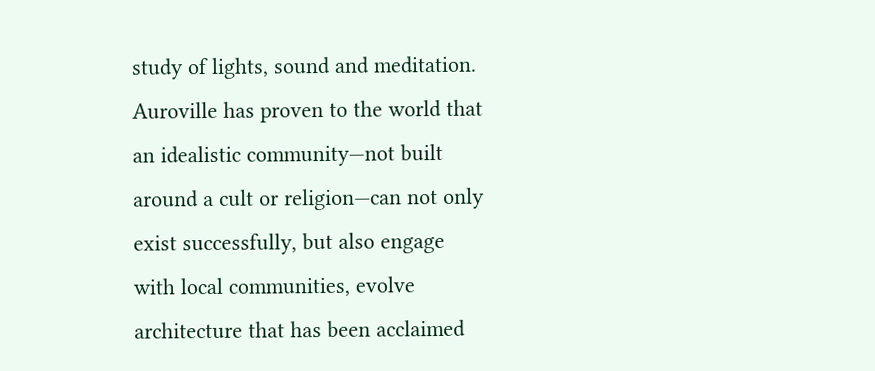study of lights, sound and meditation.
Auroville has proven to the world that an idealistic community—not built around a cult or religion—can not only exist successfully, but also engage with local communities, evolve architecture that has been acclaimed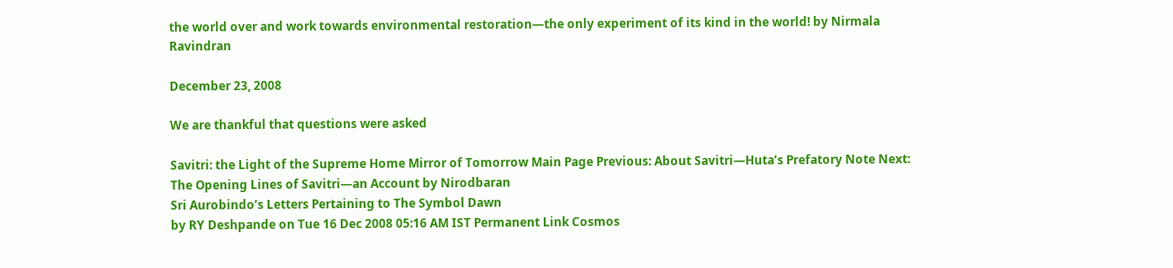the world over and work towards environmental restoration—the only experiment of its kind in the world! by Nirmala Ravindran

December 23, 2008

We are thankful that questions were asked

Savitri: the Light of the Supreme Home Mirror of Tomorrow Main Page Previous: About Savitri—Huta’s Prefatory Note Next: The Opening Lines of Savitri—an Account by Nirodbaran
Sri Aurobindo’s Letters Pertaining to The Symbol Dawn
by RY Deshpande on Tue 16 Dec 2008 05:16 AM IST Permanent Link Cosmos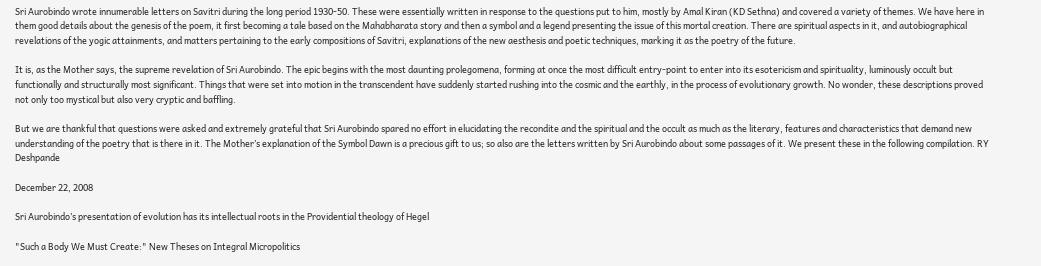Sri Aurobindo wrote innumerable letters on Savitri during the long period 1930-50. These were essentially written in response to the questions put to him, mostly by Amal Kiran (KD Sethna) and covered a variety of themes. We have here in them good details about the genesis of the poem, it first becoming a tale based on the Mahabharata story and then a symbol and a legend presenting the issue of this mortal creation. There are spiritual aspects in it, and autobiographical revelations of the yogic attainments, and matters pertaining to the early compositions of Savitri, explanations of the new aesthesis and poetic techniques, marking it as the poetry of the future.

It is, as the Mother says, the supreme revelation of Sri Aurobindo. The epic begins with the most daunting prolegomena, forming at once the most difficult entry-point to enter into its esotericism and spirituality, luminously occult but functionally and structurally most significant. Things that were set into motion in the transcendent have suddenly started rushing into the cosmic and the earthly, in the process of evolutionary growth. No wonder, these descriptions proved not only too mystical but also very cryptic and baffling.

But we are thankful that questions were asked and extremely grateful that Sri Aurobindo spared no effort in elucidating the recondite and the spiritual and the occult as much as the literary, features and characteristics that demand new understanding of the poetry that is there in it. The Mother’s explanation of the Symbol Dawn is a precious gift to us; so also are the letters written by Sri Aurobindo about some passages of it. We present these in the following compilation. RY Deshpande

December 22, 2008

Sri Aurobindo’s presentation of evolution has its intellectual roots in the Providential theology of Hegel

"Such a Body We Must Create:" New Theses on Integral Micropolitics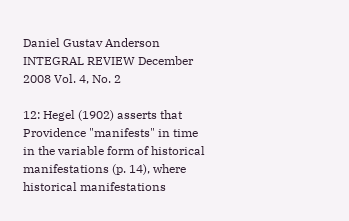Daniel Gustav Anderson
INTEGRAL REVIEW December 2008 Vol. 4, No. 2

12: Hegel (1902) asserts that Providence "manifests" in time in the variable form of historical manifestations (p. 14), where historical manifestations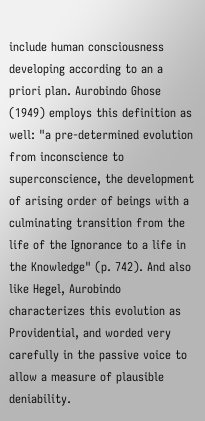include human consciousness developing according to an a priori plan. Aurobindo Ghose (1949) employs this definition as well: "a pre-determined evolution from inconscience to superconscience, the development of arising order of beings with a culminating transition from the life of the Ignorance to a life in the Knowledge" (p. 742). And also like Hegel, Aurobindo characterizes this evolution as Providential, and worded very carefully in the passive voice to allow a measure of plausible deniability.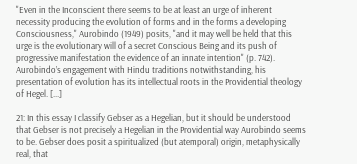"Even in the Inconscient there seems to be at least an urge of inherent necessity producing the evolution of forms and in the forms a developing Consciousness," Aurobindo (1949) posits, "and it may well be held that this urge is the evolutionary will of a secret Conscious Being and its push of progressive manifestation the evidence of an innate intention" (p. 742). Aurobindo’s engagement with Hindu traditions notwithstanding, his presentation of evolution has its intellectual roots in the Providential theology of Hegel. [...]

21: In this essay I classify Gebser as a Hegelian, but it should be understood that Gebser is not precisely a Hegelian in the Providential way Aurobindo seems to be. Gebser does posit a spiritualized (but atemporal) origin, metaphysically real, that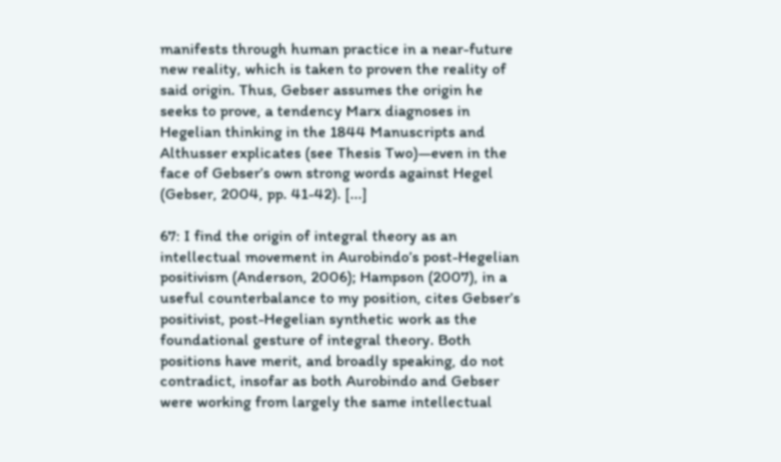manifests through human practice in a near-future new reality, which is taken to proven the reality of said origin. Thus, Gebser assumes the origin he seeks to prove, a tendency Marx diagnoses in Hegelian thinking in the 1844 Manuscripts and Althusser explicates (see Thesis Two)—even in the face of Gebser’s own strong words against Hegel (Gebser, 2004, pp. 41-42). [...]

67: I find the origin of integral theory as an intellectual movement in Aurobindo’s post-Hegelian positivism (Anderson, 2006); Hampson (2007), in a useful counterbalance to my position, cites Gebser’s positivist, post-Hegelian synthetic work as the foundational gesture of integral theory. Both positions have merit, and broadly speaking, do not contradict, insofar as both Aurobindo and Gebser were working from largely the same intellectual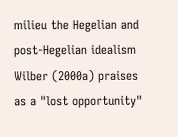milieu the Hegelian and post-Hegelian idealism Wilber (2000a) praises as a "lost opportunity"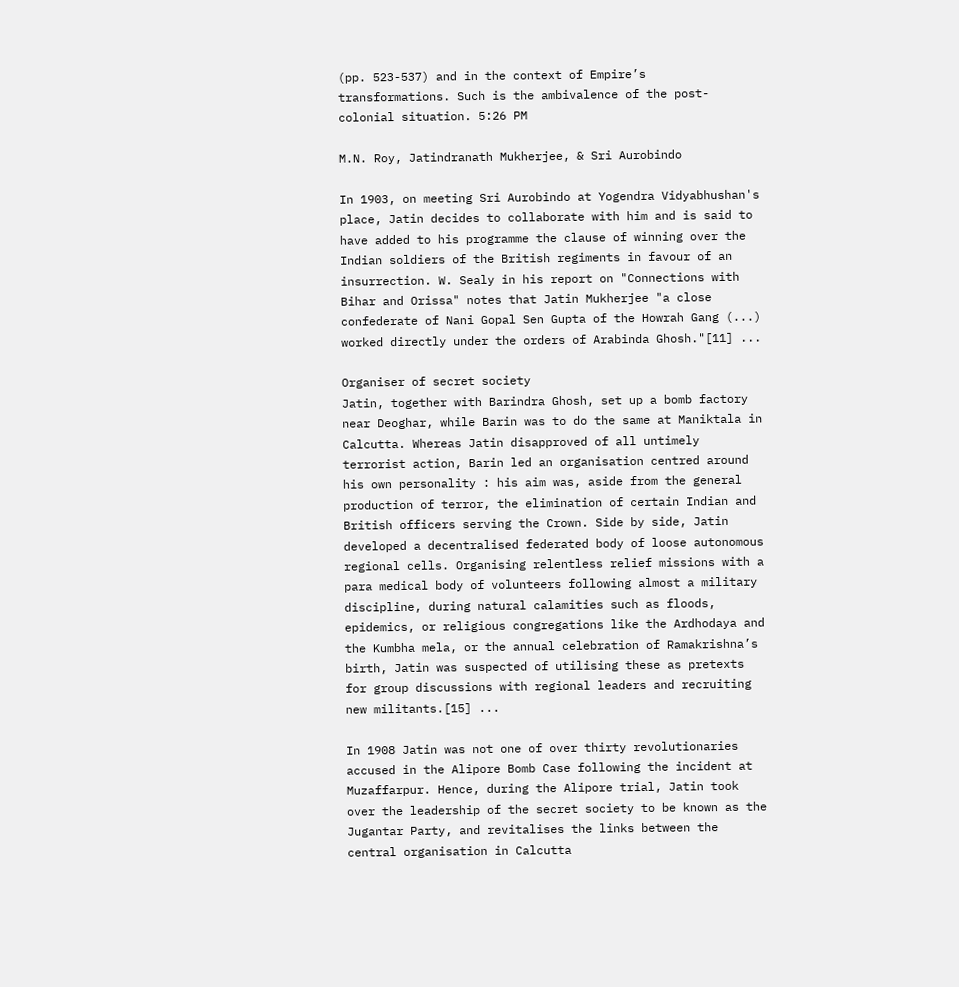(pp. 523-537) and in the context of Empire’s transformations. Such is the ambivalence of the post-colonial situation. 5:26 PM

M.N. Roy, Jatindranath Mukherjee, & Sri Aurobindo

In 1903, on meeting Sri Aurobindo at Yogendra Vidyabhushan's place, Jatin decides to collaborate with him and is said to have added to his programme the clause of winning over the Indian soldiers of the British regiments in favour of an insurrection. W. Sealy in his report on "Connections with Bihar and Orissa" notes that Jatin Mukherjee "a close confederate of Nani Gopal Sen Gupta of the Howrah Gang (...) worked directly under the orders of Arabinda Ghosh."[11] ...

Organiser of secret society
Jatin, together with Barindra Ghosh, set up a bomb factory near Deoghar, while Barin was to do the same at Maniktala in Calcutta. Whereas Jatin disapproved of all untimely terrorist action, Barin led an organisation centred around his own personality : his aim was, aside from the general production of terror, the elimination of certain Indian and British officers serving the Crown. Side by side, Jatin developed a decentralised federated body of loose autonomous regional cells. Organising relentless relief missions with a para medical body of volunteers following almost a military discipline, during natural calamities such as floods, epidemics, or religious congregations like the Ardhodaya and the Kumbha mela, or the annual celebration of Ramakrishna’s birth, Jatin was suspected of utilising these as pretexts for group discussions with regional leaders and recruiting new militants.[15] ...

In 1908 Jatin was not one of over thirty revolutionaries accused in the Alipore Bomb Case following the incident at Muzaffarpur. Hence, during the Alipore trial, Jatin took over the leadership of the secret society to be known as the Jugantar Party, and revitalises the links between the central organisation in Calcutta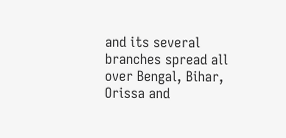and its several branches spread all over Bengal, Bihar, Orissa and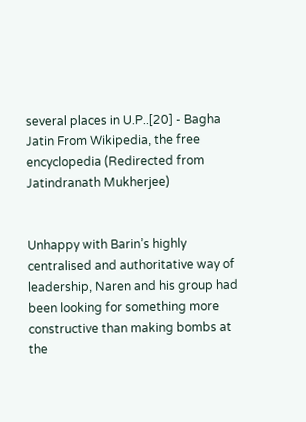several places in U.P..[20] - Bagha Jatin From Wikipedia, the free encyclopedia (Redirected from Jatindranath Mukherjee)


Unhappy with Barin’s highly centralised and authoritative way of leadership, Naren and his group had been looking for something more constructive than making bombs at the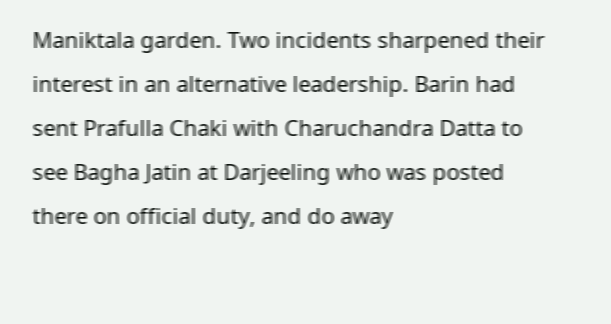Maniktala garden. Two incidents sharpened their interest in an alternative leadership. Barin had sent Prafulla Chaki with Charuchandra Datta to see Bagha Jatin at Darjeeling who was posted there on official duty, and do away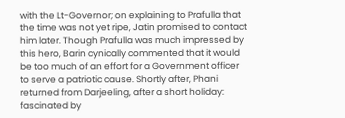with the Lt-Governor; on explaining to Prafulla that the time was not yet ripe, Jatin promised to contact him later. Though Prafulla was much impressed by this hero, Barin cynically commented that it would be too much of an effort for a Government officer to serve a patriotic cause. Shortly after, Phani returned from Darjeeling, after a short holiday: fascinated by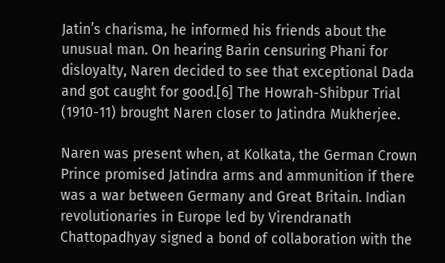Jatin’s charisma, he informed his friends about the unusual man. On hearing Barin censuring Phani for disloyalty, Naren decided to see that exceptional Dada and got caught for good.[6] The Howrah-Shibpur Trial (1910-11) brought Naren closer to Jatindra Mukherjee.

Naren was present when, at Kolkata, the German Crown Prince promised Jatindra arms and ammunition if there was a war between Germany and Great Britain. Indian revolutionaries in Europe led by Virendranath Chattopadhyay signed a bond of collaboration with the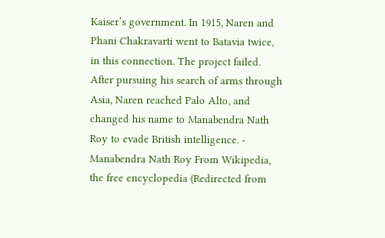Kaiser’s government. In 1915, Naren and Phani Chakravarti went to Batavia twice, in this connection. The project failed. After pursuing his search of arms through Asia, Naren reached Palo Alto, and changed his name to Manabendra Nath Roy to evade British intelligence. - Manabendra Nath Roy From Wikipedia, the free encyclopedia (Redirected from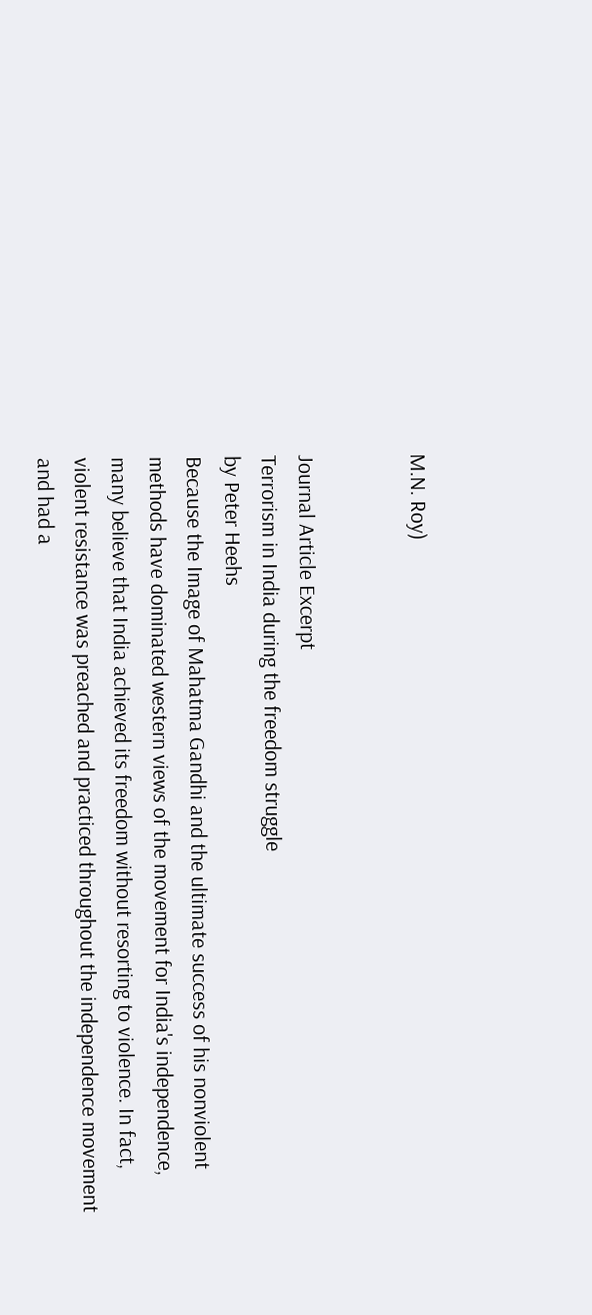M.N. Roy)


Journal Article Excerpt
Terrorism in India during the freedom struggle
by Peter Heehs
Because the Image of Mahatma Gandhi and the ultimate success of his nonviolent methods have dominated western views of the movement for India's independence, many believe that India achieved its freedom without resorting to violence. In fact, violent resistance was preached and practiced throughout the independence movement and had a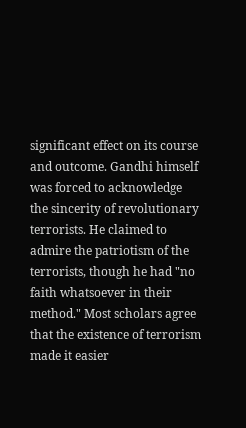significant effect on its course and outcome. Gandhi himself was forced to acknowledge the sincerity of revolutionary terrorists. He claimed to admire the patriotism of the terrorists, though he had "no faith whatsoever in their method." Most scholars agree that the existence of terrorism made it easier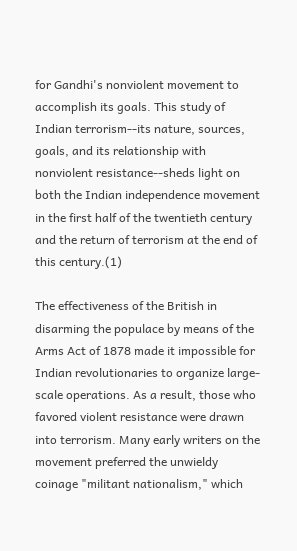for Gandhi's nonviolent movement to accomplish its goals. This study of Indian terrorism--its nature, sources, goals, and its relationship with nonviolent resistance--sheds light on both the Indian independence movement in the first half of the twentieth century and the return of terrorism at the end of this century.(1)

The effectiveness of the British in disarming the populace by means of the Arms Act of 1878 made it impossible for Indian revolutionaries to organize large-scale operations. As a result, those who favored violent resistance were drawn into terrorism. Many early writers on the movement preferred the unwieldy coinage "militant nationalism," which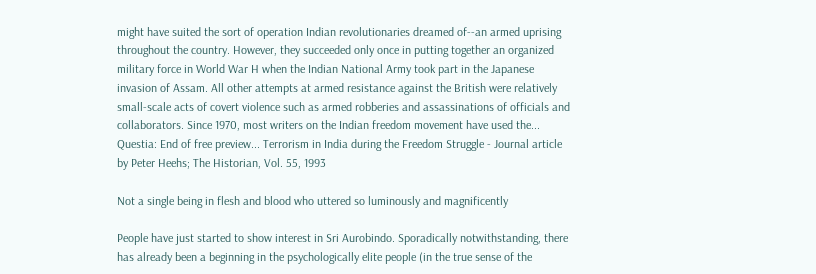might have suited the sort of operation Indian revolutionaries dreamed of--an armed uprising throughout the country. However, they succeeded only once in putting together an organized military force in World War H when the Indian National Army took part in the Japanese invasion of Assam. All other attempts at armed resistance against the British were relatively small-scale acts of covert violence such as armed robberies and assassinations of officials and collaborators. Since 1970, most writers on the Indian freedom movement have used the... Questia: End of free preview... Terrorism in India during the Freedom Struggle - Journal article by Peter Heehs; The Historian, Vol. 55, 1993

Not a single being in flesh and blood who uttered so luminously and magnificently

People have just started to show interest in Sri Aurobindo. Sporadically notwithstanding, there has already been a beginning in the psychologically elite people (in the true sense of the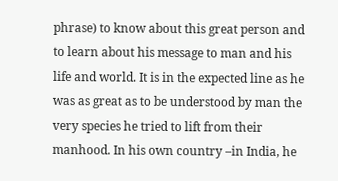phrase) to know about this great person and to learn about his message to man and his life and world. It is in the expected line as he was as great as to be understood by man the very species he tried to lift from their manhood. In his own country –in India, he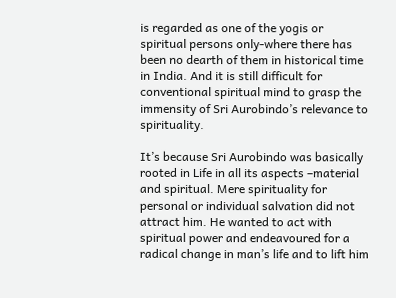is regarded as one of the yogis or spiritual persons only-where there has been no dearth of them in historical time in India. And it is still difficult for conventional spiritual mind to grasp the immensity of Sri Aurobindo’s relevance to spirituality.

It’s because Sri Aurobindo was basically rooted in Life in all its aspects –material and spiritual. Mere spirituality for personal or individual salvation did not attract him. He wanted to act with spiritual power and endeavoured for a radical change in man’s life and to lift him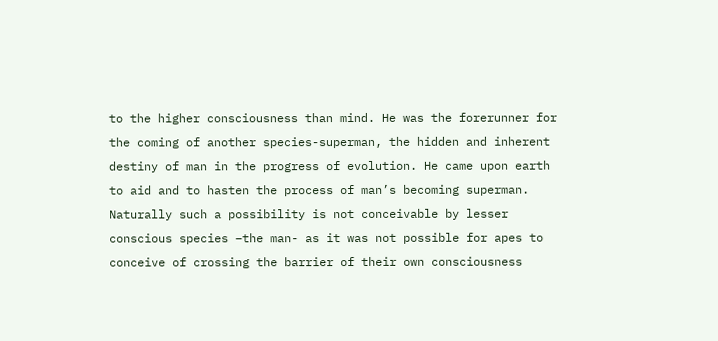to the higher consciousness than mind. He was the forerunner for the coming of another species-superman, the hidden and inherent destiny of man in the progress of evolution. He came upon earth to aid and to hasten the process of man’s becoming superman. Naturally such a possibility is not conceivable by lesser conscious species –the man- as it was not possible for apes to conceive of crossing the barrier of their own consciousness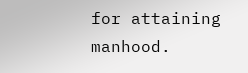for attaining manhood.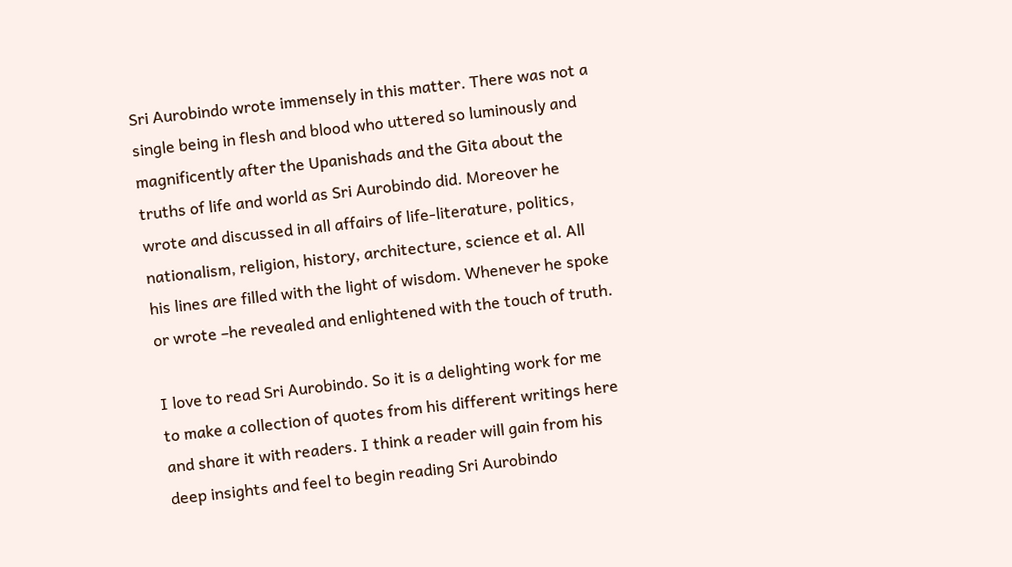Sri Aurobindo wrote immensely in this matter. There was not a single being in flesh and blood who uttered so luminously and magnificently after the Upanishads and the Gita about the truths of life and world as Sri Aurobindo did. Moreover he wrote and discussed in all affairs of life-literature, politics, nationalism, religion, history, architecture, science et al. All his lines are filled with the light of wisdom. Whenever he spoke or wrote –he revealed and enlightened with the touch of truth.

I love to read Sri Aurobindo. So it is a delighting work for me to make a collection of quotes from his different writings here and share it with readers. I think a reader will gain from his deep insights and feel to begin reading Sri Aurobindo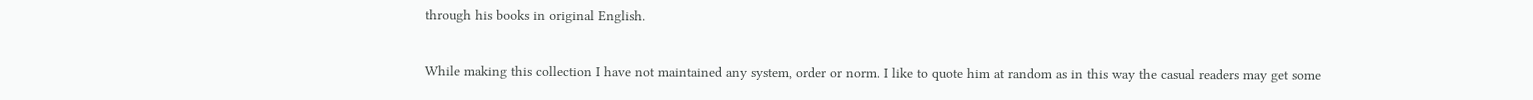through his books in original English.

While making this collection I have not maintained any system, order or norm. I like to quote him at random as in this way the casual readers may get some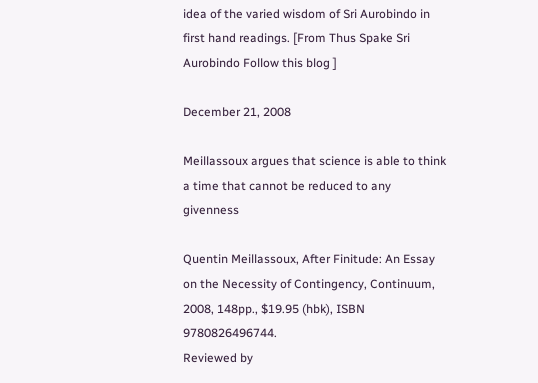idea of the varied wisdom of Sri Aurobindo in first hand readings. [From Thus Spake Sri Aurobindo Follow this blog ]

December 21, 2008

Meillassoux argues that science is able to think a time that cannot be reduced to any givenness

Quentin Meillassoux, After Finitude: An Essay on the Necessity of Contingency, Continuum, 2008, 148pp., $19.95 (hbk), ISBN 9780826496744.
Reviewed by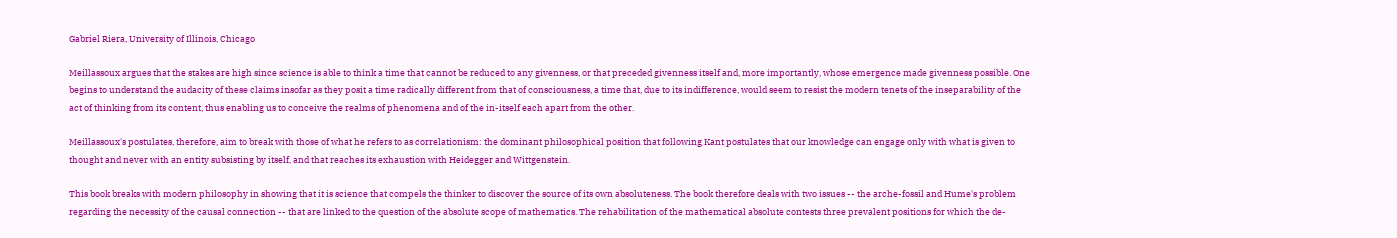Gabriel Riera, University of Illinois, Chicago

Meillassoux argues that the stakes are high since science is able to think a time that cannot be reduced to any givenness, or that preceded givenness itself and, more importantly, whose emergence made givenness possible. One begins to understand the audacity of these claims insofar as they posit a time radically different from that of consciousness, a time that, due to its indifference, would seem to resist the modern tenets of the inseparability of the act of thinking from its content, thus enabling us to conceive the realms of phenomena and of the in-itself each apart from the other.

Meillassoux's postulates, therefore, aim to break with those of what he refers to as correlationism: the dominant philosophical position that following Kant postulates that our knowledge can engage only with what is given to thought and never with an entity subsisting by itself, and that reaches its exhaustion with Heidegger and Wittgenstein.

This book breaks with modern philosophy in showing that it is science that compels the thinker to discover the source of its own absoluteness. The book therefore deals with two issues -- the arche-fossil and Hume's problem regarding the necessity of the causal connection -- that are linked to the question of the absolute scope of mathematics. The rehabilitation of the mathematical absolute contests three prevalent positions for which the de-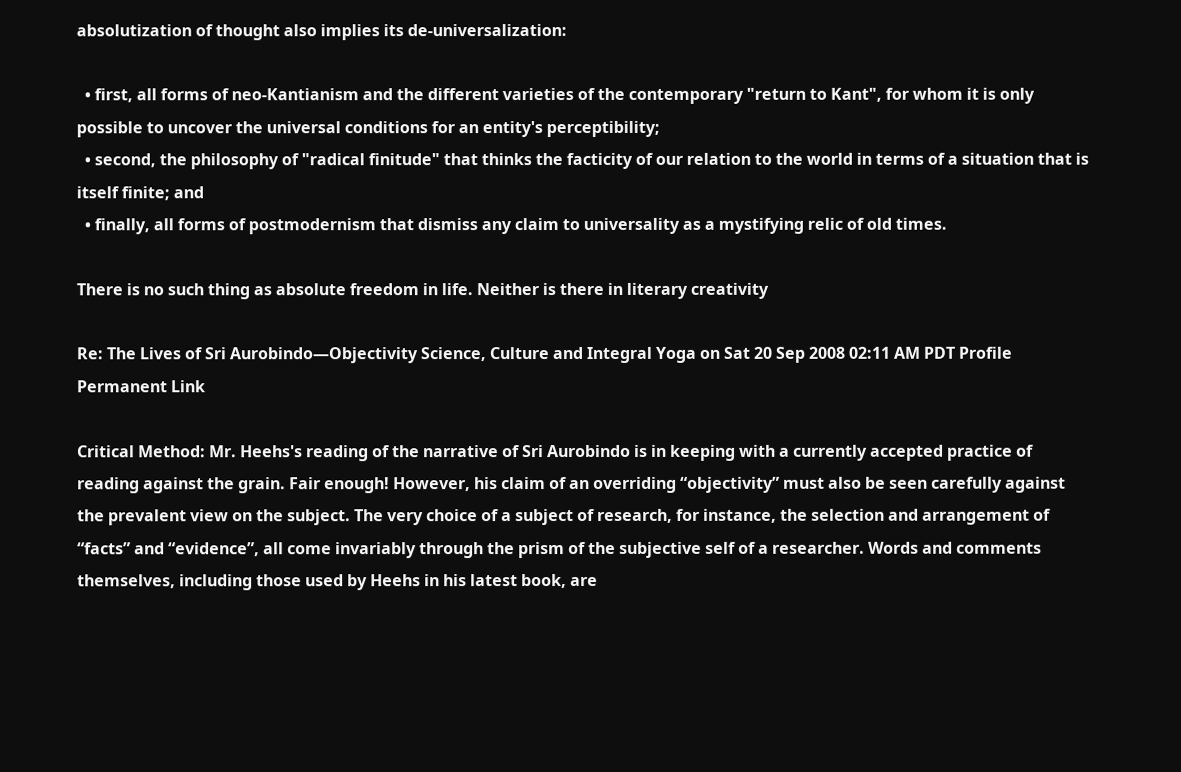absolutization of thought also implies its de-universalization:

  • first, all forms of neo-Kantianism and the different varieties of the contemporary "return to Kant", for whom it is only possible to uncover the universal conditions for an entity's perceptibility;
  • second, the philosophy of "radical finitude" that thinks the facticity of our relation to the world in terms of a situation that is itself finite; and
  • finally, all forms of postmodernism that dismiss any claim to universality as a mystifying relic of old times.

There is no such thing as absolute freedom in life. Neither is there in literary creativity

Re: The Lives of Sri Aurobindo—Objectivity Science, Culture and Integral Yoga on Sat 20 Sep 2008 02:11 AM PDT Profile Permanent Link

Critical Method: Mr. Heehs's reading of the narrative of Sri Aurobindo is in keeping with a currently accepted practice of reading against the grain. Fair enough! However, his claim of an overriding “objectivity” must also be seen carefully against the prevalent view on the subject. The very choice of a subject of research, for instance, the selection and arrangement of “facts” and “evidence”, all come invariably through the prism of the subjective self of a researcher. Words and comments themselves, including those used by Heehs in his latest book, are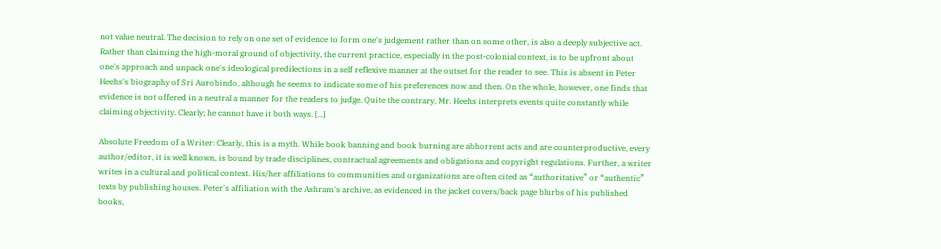not value neutral. The decision to rely on one set of evidence to form one's judgement rather than on some other, is also a deeply subjective act. Rather than claiming the high-moral ground of objectivity, the current practice, especially in the post-colonial context, is to be upfront about one's approach and unpack one's ideological predilections in a self reflexive manner at the outset for the reader to see. This is absent in Peter Heehs's biography of Sri Aurobindo, although he seems to indicate some of his preferences now and then. On the whole, however, one finds that evidence is not offered in a neutral a manner for the readers to judge. Quite the contrary, Mr. Heehs interprets events quite constantly while claiming objectivity. Clearly; he cannot have it both ways. [...]

Absolute Freedom of a Writer: Clearly, this is a myth. While book banning and book burning are abhorrent acts and are counterproductive, every author/editor, it is well known, is bound by trade disciplines, contractual agreements and obligations and copyright regulations. Further, a writer writes in a cultural and political context. His/her affiliations to communities and organizations are often cited as “authoritative” or “authentic” texts by publishing houses. Peter's affiliation with the Ashram's archive, as evidenced in the jacket covers/back page blurbs of his published books,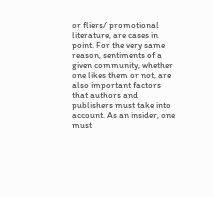or fliers/ promotional literature, are cases in point. For the very same reason, sentiments of a given community, whether one likes them or not, are also important factors that authors and publishers must take into account. As an insider, one must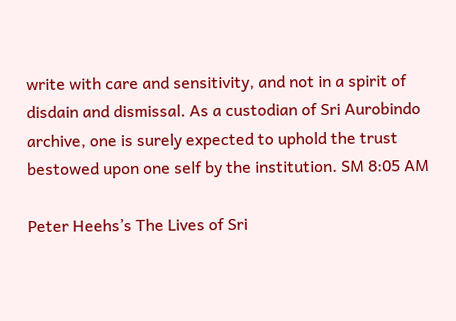write with care and sensitivity, and not in a spirit of disdain and dismissal. As a custodian of Sri Aurobindo archive, one is surely expected to uphold the trust bestowed upon one self by the institution. SM 8:05 AM

Peter Heehs’s The Lives of Sri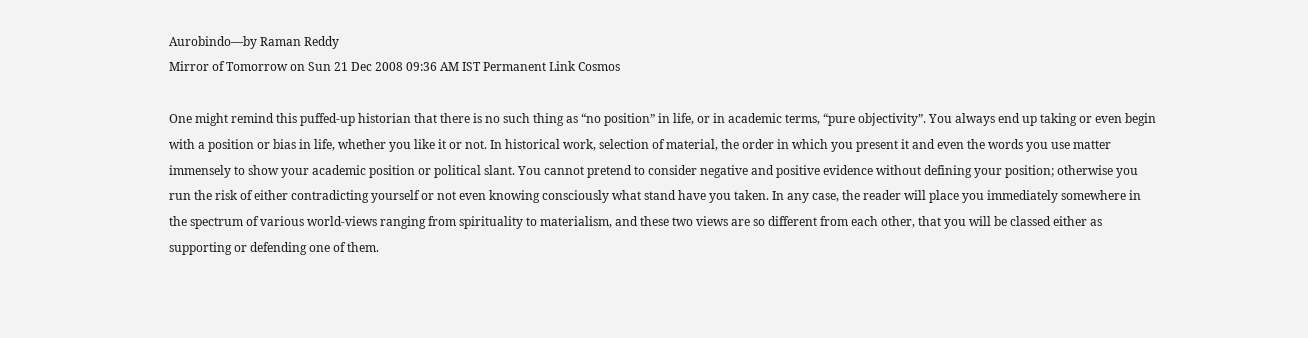Aurobindo—by Raman Reddy
Mirror of Tomorrow on Sun 21 Dec 2008 09:36 AM IST Permanent Link Cosmos

One might remind this puffed-up historian that there is no such thing as “no position” in life, or in academic terms, “pure objectivity”. You always end up taking or even begin with a position or bias in life, whether you like it or not. In historical work, selection of material, the order in which you present it and even the words you use matter immensely to show your academic position or political slant. You cannot pretend to consider negative and positive evidence without defining your position; otherwise you run the risk of either contradicting yourself or not even knowing consciously what stand have you taken. In any case, the reader will place you immediately somewhere in the spectrum of various world-views ranging from spirituality to materialism, and these two views are so different from each other, that you will be classed either as supporting or defending one of them.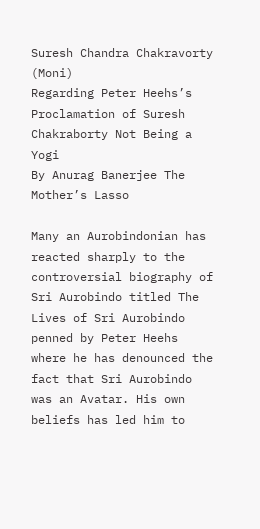Suresh Chandra Chakravorty (Moni)
Regarding Peter Heehs’s Proclamation of Suresh Chakraborty Not Being a Yogi
By Anurag Banerjee The Mother’s Lasso

Many an Aurobindonian has reacted sharply to the controversial biography of Sri Aurobindo titled The Lives of Sri Aurobindo penned by Peter Heehs where he has denounced the fact that Sri Aurobindo was an Avatar. His own beliefs has led him to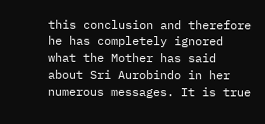this conclusion and therefore he has completely ignored what the Mother has said about Sri Aurobindo in her numerous messages. It is true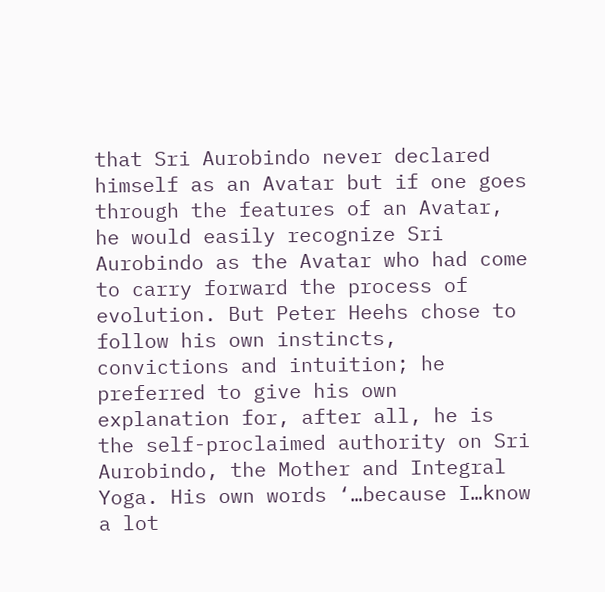that Sri Aurobindo never declared himself as an Avatar but if one goes through the features of an Avatar, he would easily recognize Sri Aurobindo as the Avatar who had come to carry forward the process of evolution. But Peter Heehs chose to follow his own instincts, convictions and intuition; he preferred to give his own explanation for, after all, he is the self-proclaimed authority on Sri Aurobindo, the Mother and Integral Yoga. His own words ‘…because I…know a lot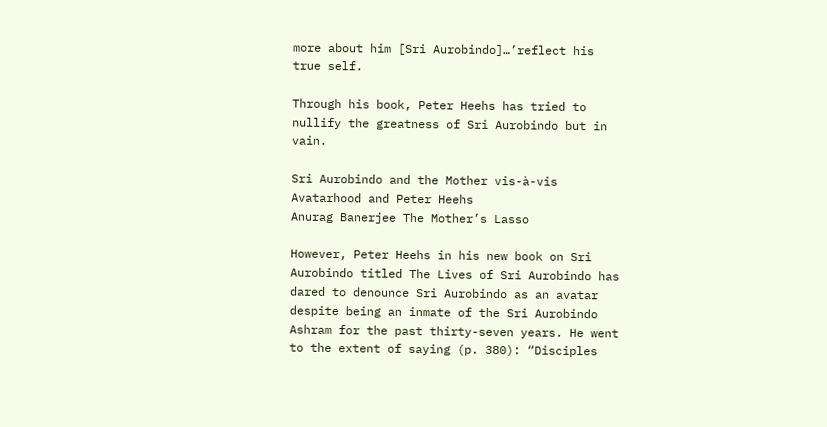more about him [Sri Aurobindo]…’reflect his true self.

Through his book, Peter Heehs has tried to nullify the greatness of Sri Aurobindo but in vain.

Sri Aurobindo and the Mother vis-à-vis Avatarhood and Peter Heehs
Anurag Banerjee The Mother’s Lasso

However, Peter Heehs in his new book on Sri Aurobindo titled The Lives of Sri Aurobindo has dared to denounce Sri Aurobindo as an avatar despite being an inmate of the Sri Aurobindo Ashram for the past thirty-seven years. He went to the extent of saying (p. 380): “Disciples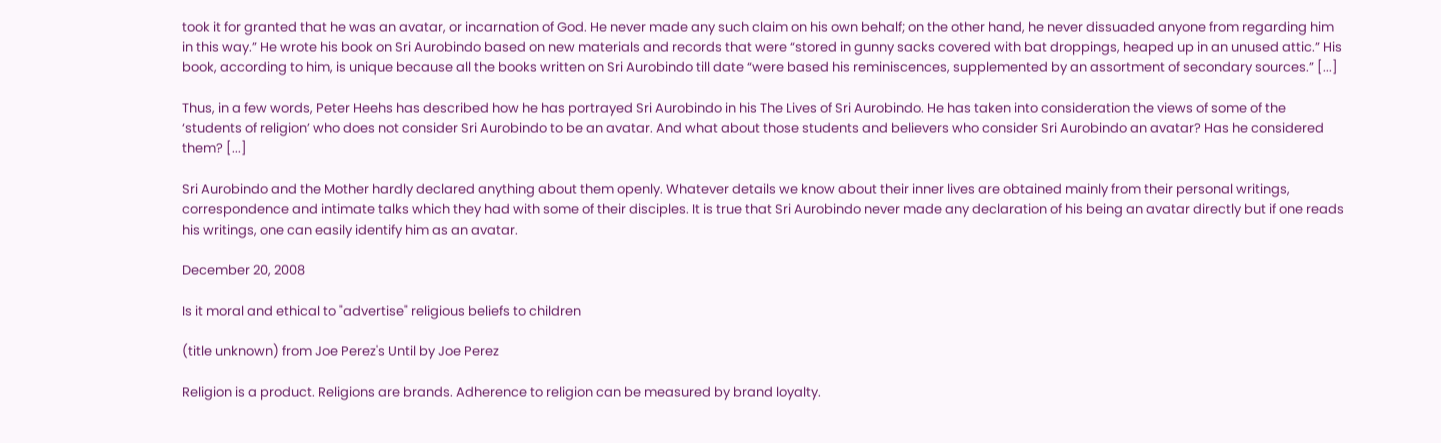took it for granted that he was an avatar, or incarnation of God. He never made any such claim on his own behalf; on the other hand, he never dissuaded anyone from regarding him in this way.” He wrote his book on Sri Aurobindo based on new materials and records that were “stored in gunny sacks covered with bat droppings, heaped up in an unused attic.” His book, according to him, is unique because all the books written on Sri Aurobindo till date “were based his reminiscences, supplemented by an assortment of secondary sources.” [...]

Thus, in a few words, Peter Heehs has described how he has portrayed Sri Aurobindo in his The Lives of Sri Aurobindo. He has taken into consideration the views of some of the ‘students of religion’ who does not consider Sri Aurobindo to be an avatar. And what about those students and believers who consider Sri Aurobindo an avatar? Has he considered them? [...]

Sri Aurobindo and the Mother hardly declared anything about them openly. Whatever details we know about their inner lives are obtained mainly from their personal writings, correspondence and intimate talks which they had with some of their disciples. It is true that Sri Aurobindo never made any declaration of his being an avatar directly but if one reads his writings, one can easily identify him as an avatar.

December 20, 2008

Is it moral and ethical to "advertise" religious beliefs to children

(title unknown) from Joe Perez's Until by Joe Perez

Religion is a product. Religions are brands. Adherence to religion can be measured by brand loyalty.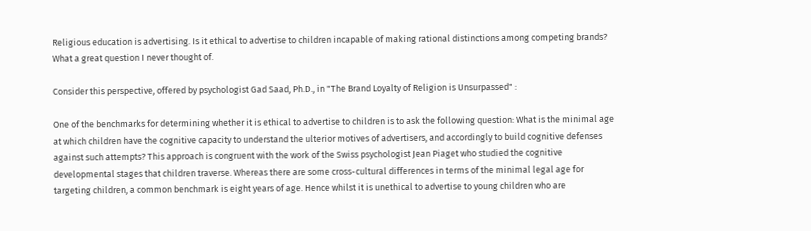Religious education is advertising. Is it ethical to advertise to children incapable of making rational distinctions among competing brands? What a great question I never thought of.

Consider this perspective, offered by psychologist Gad Saad, Ph.D., in "The Brand Loyalty of Religion is Unsurpassed" :

One of the benchmarks for determining whether it is ethical to advertise to children is to ask the following question: What is the minimal age at which children have the cognitive capacity to understand the ulterior motives of advertisers, and accordingly to build cognitive defenses against such attempts? This approach is congruent with the work of the Swiss psychologist Jean Piaget who studied the cognitive developmental stages that children traverse. Whereas there are some cross-cultural differences in terms of the minimal legal age for targeting children, a common benchmark is eight years of age. Hence whilst it is unethical to advertise to young children who are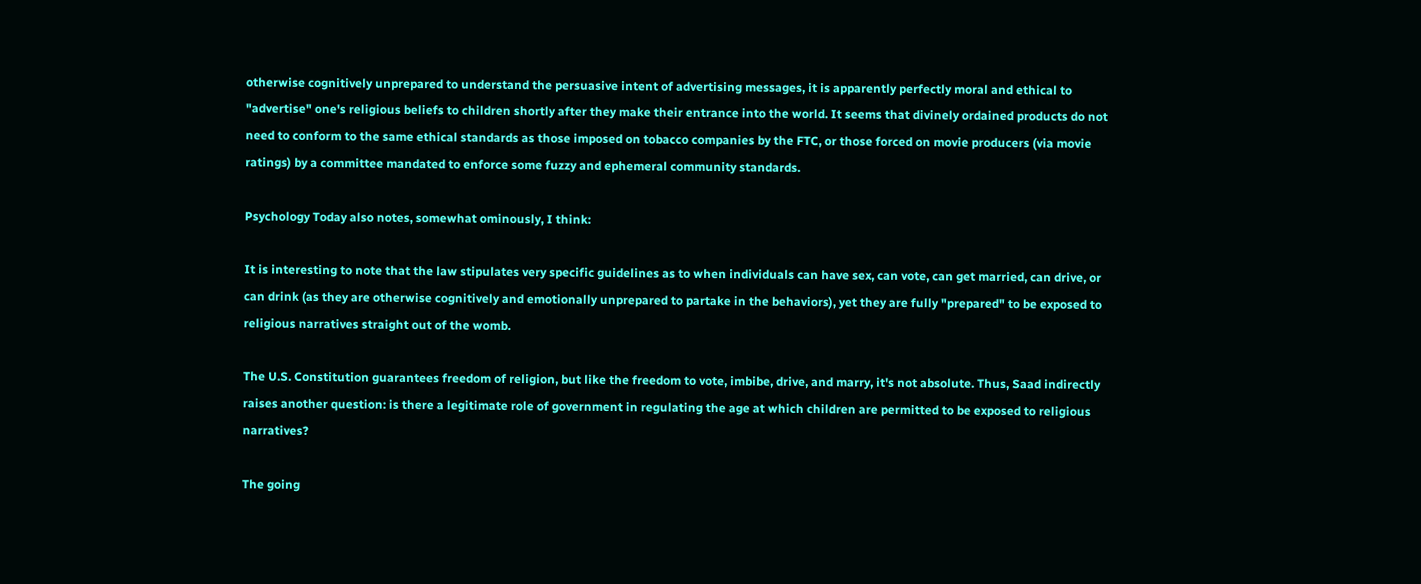otherwise cognitively unprepared to understand the persuasive intent of advertising messages, it is apparently perfectly moral and ethical to "advertise" one's religious beliefs to children shortly after they make their entrance into the world. It seems that divinely ordained products do not need to conform to the same ethical standards as those imposed on tobacco companies by the FTC, or those forced on movie producers (via movie ratings) by a committee mandated to enforce some fuzzy and ephemeral community standards.

Psychology Today also notes, somewhat ominously, I think:

It is interesting to note that the law stipulates very specific guidelines as to when individuals can have sex, can vote, can get married, can drive, or can drink (as they are otherwise cognitively and emotionally unprepared to partake in the behaviors), yet they are fully "prepared" to be exposed to religious narratives straight out of the womb.

The U.S. Constitution guarantees freedom of religion, but like the freedom to vote, imbibe, drive, and marry, it's not absolute. Thus, Saad indirectly raises another question: is there a legitimate role of government in regulating the age at which children are permitted to be exposed to religious narratives?

The going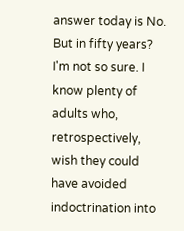answer today is No. But in fifty years? I'm not so sure. I know plenty of adults who, retrospectively, wish they could have avoided indoctrination into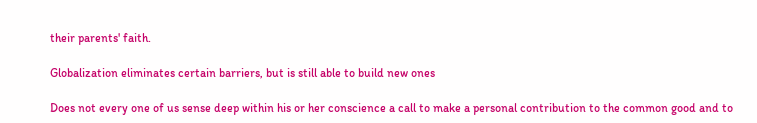their parents' faith.

Globalization eliminates certain barriers, but is still able to build new ones

Does not every one of us sense deep within his or her conscience a call to make a personal contribution to the common good and to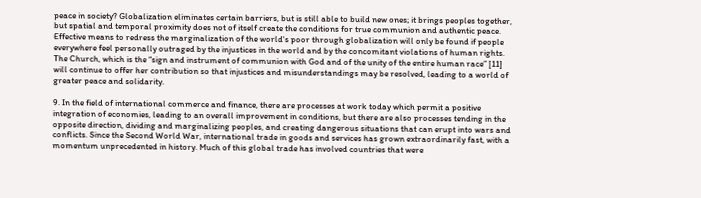peace in society? Globalization eliminates certain barriers, but is still able to build new ones; it brings peoples together, but spatial and temporal proximity does not of itself create the conditions for true communion and authentic peace. Effective means to redress the marginalization of the world's poor through globalization will only be found if people everywhere feel personally outraged by the injustices in the world and by the concomitant violations of human rights. The Church, which is the “sign and instrument of communion with God and of the unity of the entire human race” [11] will continue to offer her contribution so that injustices and misunderstandings may be resolved, leading to a world of greater peace and solidarity.

9. In the field of international commerce and finance, there are processes at work today which permit a positive integration of economies, leading to an overall improvement in conditions, but there are also processes tending in the opposite direction, dividing and marginalizing peoples, and creating dangerous situations that can erupt into wars and conflicts. Since the Second World War, international trade in goods and services has grown extraordinarily fast, with a momentum unprecedented in history. Much of this global trade has involved countries that were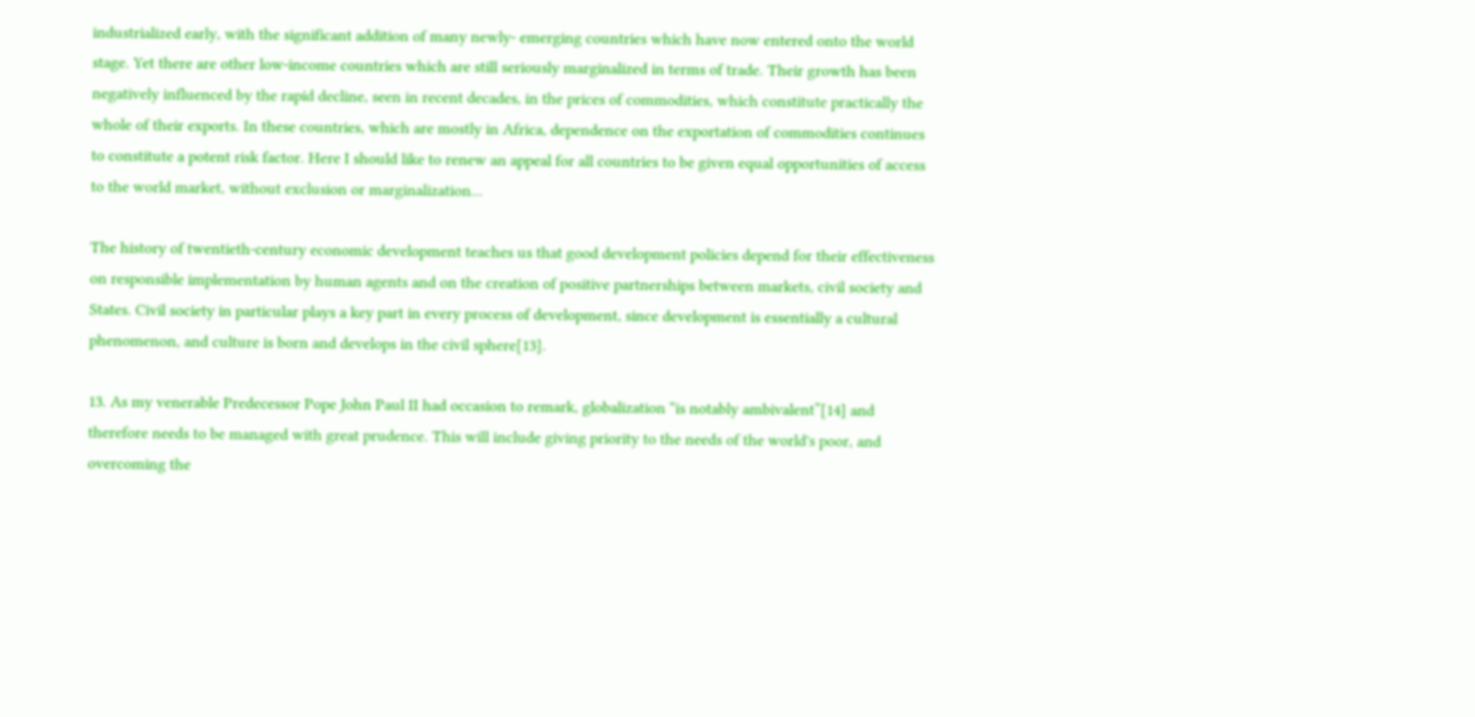industrialized early, with the significant addition of many newly- emerging countries which have now entered onto the world stage. Yet there are other low-income countries which are still seriously marginalized in terms of trade. Their growth has been negatively influenced by the rapid decline, seen in recent decades, in the prices of commodities, which constitute practically the whole of their exports. In these countries, which are mostly in Africa, dependence on the exportation of commodities continues to constitute a potent risk factor. Here I should like to renew an appeal for all countries to be given equal opportunities of access to the world market, without exclusion or marginalization...

The history of twentieth-century economic development teaches us that good development policies depend for their effectiveness on responsible implementation by human agents and on the creation of positive partnerships between markets, civil society and States. Civil society in particular plays a key part in every process of development, since development is essentially a cultural phenomenon, and culture is born and develops in the civil sphere[13].

13. As my venerable Predecessor Pope John Paul II had occasion to remark, globalization “is notably ambivalent”[14] and therefore needs to be managed with great prudence. This will include giving priority to the needs of the world's poor, and overcoming the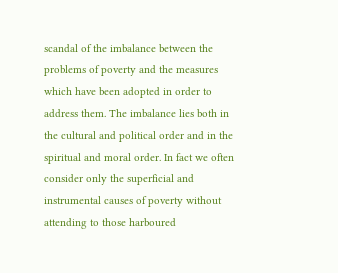scandal of the imbalance between the problems of poverty and the measures which have been adopted in order to address them. The imbalance lies both in the cultural and political order and in the spiritual and moral order. In fact we often consider only the superficial and instrumental causes of poverty without attending to those harboured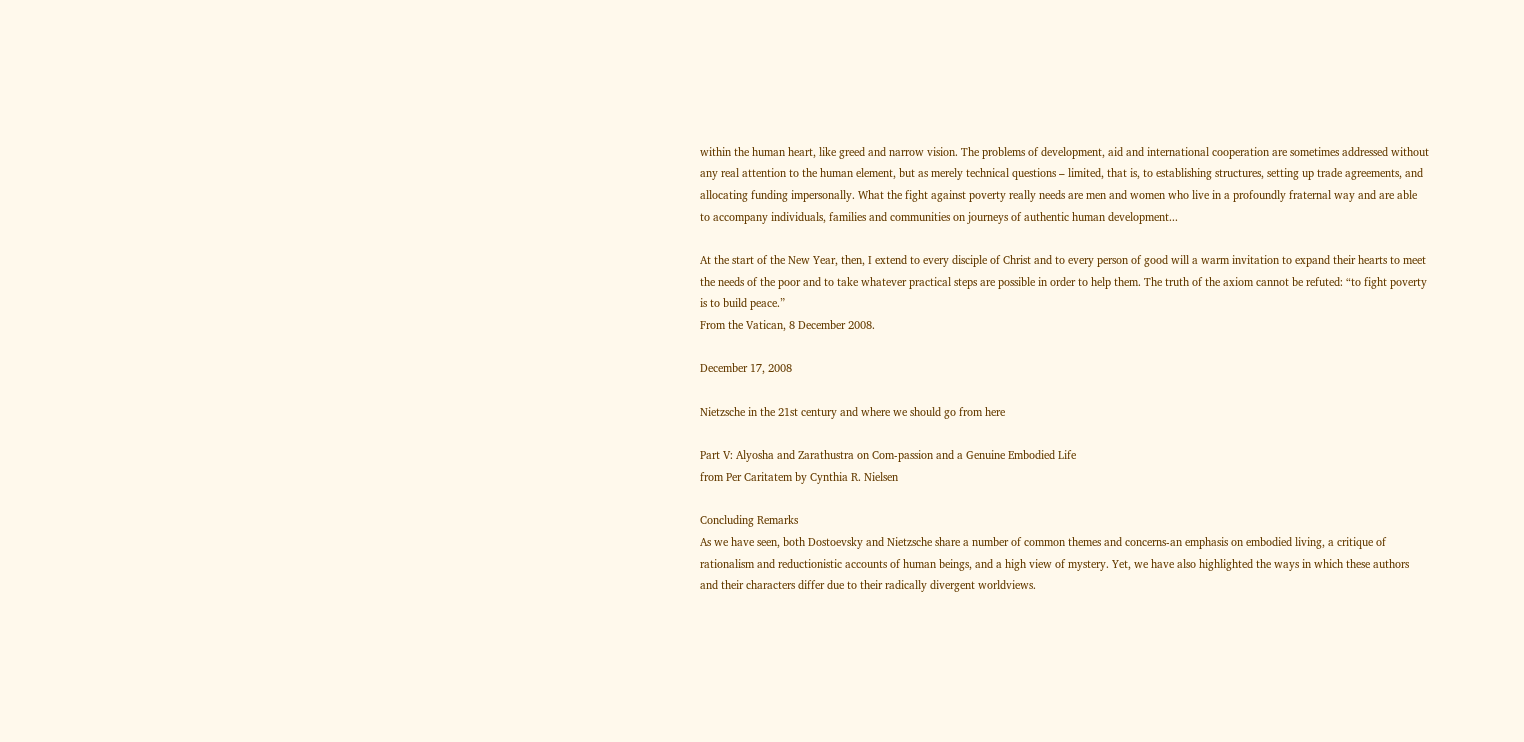within the human heart, like greed and narrow vision. The problems of development, aid and international cooperation are sometimes addressed without any real attention to the human element, but as merely technical questions – limited, that is, to establishing structures, setting up trade agreements, and allocating funding impersonally. What the fight against poverty really needs are men and women who live in a profoundly fraternal way and are able to accompany individuals, families and communities on journeys of authentic human development...

At the start of the New Year, then, I extend to every disciple of Christ and to every person of good will a warm invitation to expand their hearts to meet the needs of the poor and to take whatever practical steps are possible in order to help them. The truth of the axiom cannot be refuted: “to fight poverty is to build peace.”
From the Vatican, 8 December 2008.

December 17, 2008

Nietzsche in the 21st century and where we should go from here

Part V: Alyosha and Zarathustra on Com-passion and a Genuine Embodied Life
from Per Caritatem by Cynthia R. Nielsen

Concluding Remarks
As we have seen, both Dostoevsky and Nietzsche share a number of common themes and concerns-an emphasis on embodied living, a critique of rationalism and reductionistic accounts of human beings, and a high view of mystery. Yet, we have also highlighted the ways in which these authors and their characters differ due to their radically divergent worldviews.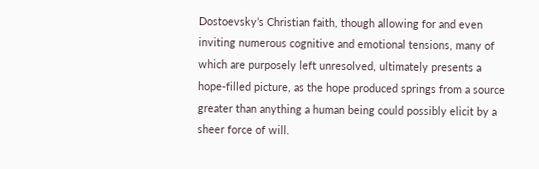Dostoevsky’s Christian faith, though allowing for and even inviting numerous cognitive and emotional tensions, many of which are purposely left unresolved, ultimately presents a hope-filled picture, as the hope produced springs from a source greater than anything a human being could possibly elicit by a sheer force of will.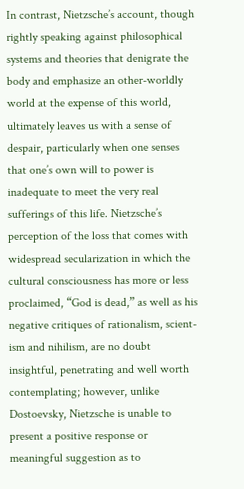In contrast, Nietzsche’s account, though rightly speaking against philosophical systems and theories that denigrate the body and emphasize an other-worldly world at the expense of this world, ultimately leaves us with a sense of despair, particularly when one senses that one’s own will to power is inadequate to meet the very real sufferings of this life. Nietzsche’s perception of the loss that comes with widespread secularization in which the cultural consciousness has more or less proclaimed, “God is dead,” as well as his negative critiques of rationalism, scient-ism and nihilism, are no doubt insightful, penetrating and well worth contemplating; however, unlike Dostoevsky, Nietzsche is unable to present a positive response or meaningful suggestion as to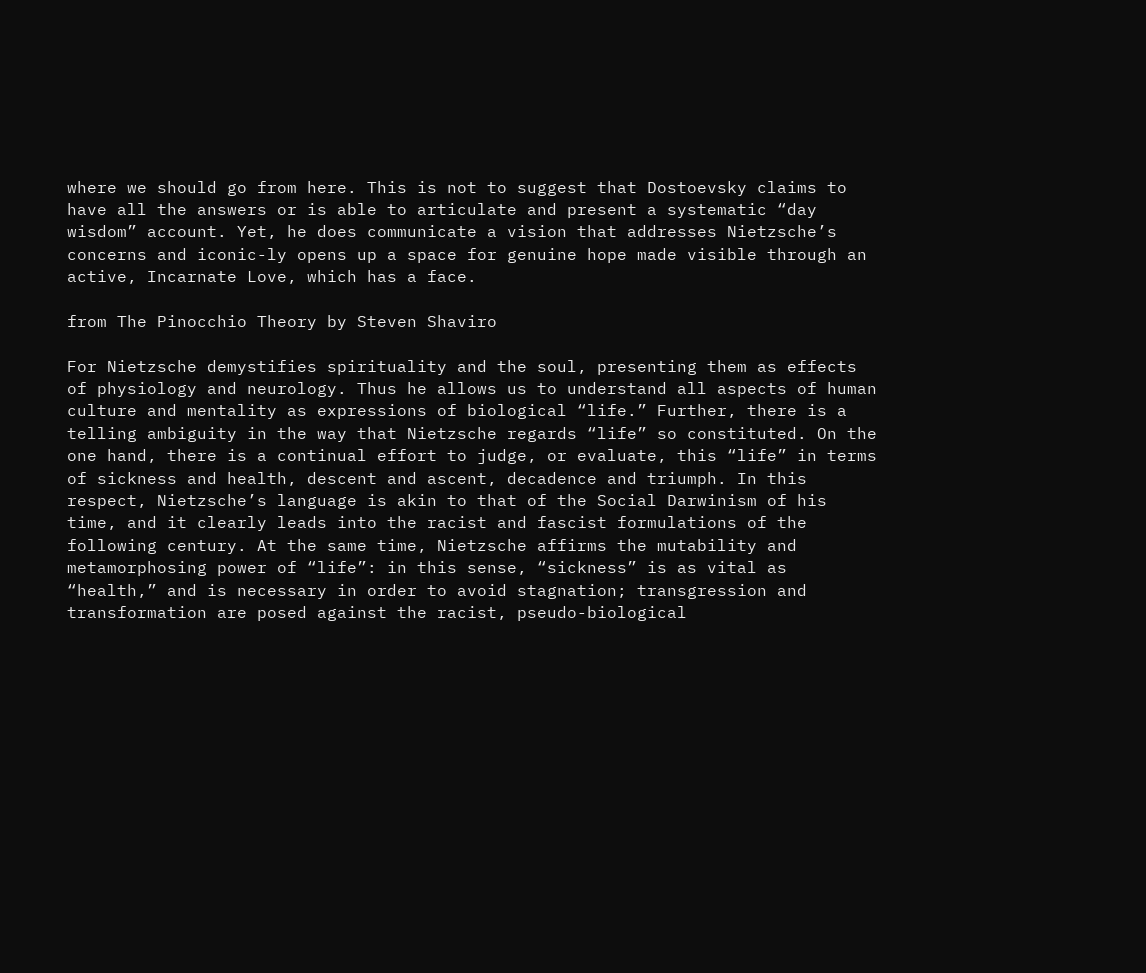where we should go from here. This is not to suggest that Dostoevsky claims to have all the answers or is able to articulate and present a systematic “day wisdom” account. Yet, he does communicate a vision that addresses Nietzsche’s concerns and iconic-ly opens up a space for genuine hope made visible through an active, Incarnate Love, which has a face.

from The Pinocchio Theory by Steven Shaviro

For Nietzsche demystifies spirituality and the soul, presenting them as effects of physiology and neurology. Thus he allows us to understand all aspects of human culture and mentality as expressions of biological “life.” Further, there is a telling ambiguity in the way that Nietzsche regards “life” so constituted. On the one hand, there is a continual effort to judge, or evaluate, this “life” in terms of sickness and health, descent and ascent, decadence and triumph. In this respect, Nietzsche’s language is akin to that of the Social Darwinism of his time, and it clearly leads into the racist and fascist formulations of the following century. At the same time, Nietzsche affirms the mutability and metamorphosing power of “life”: in this sense, “sickness” is as vital as “health,” and is necessary in order to avoid stagnation; transgression and transformation are posed against the racist, pseudo-biological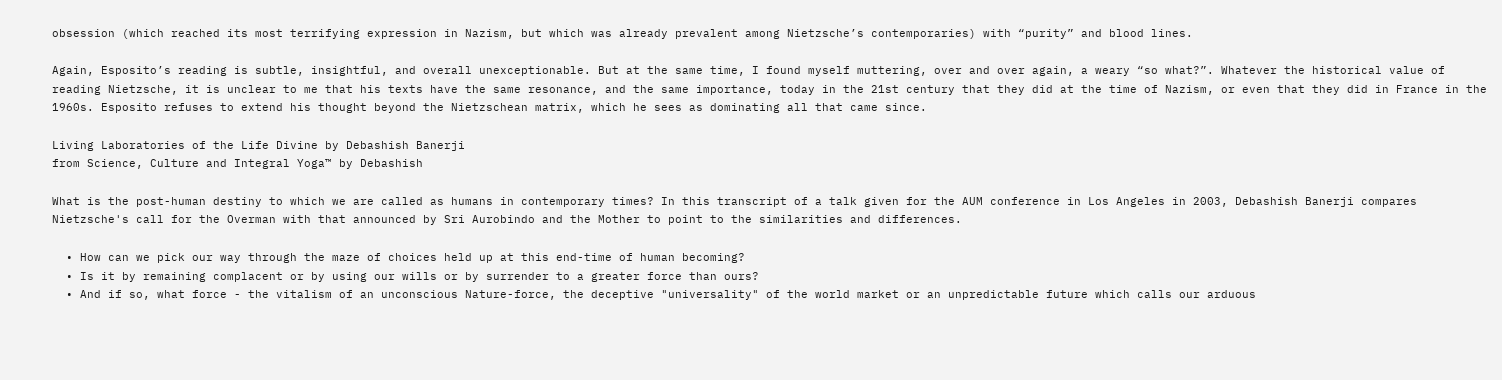obsession (which reached its most terrifying expression in Nazism, but which was already prevalent among Nietzsche’s contemporaries) with “purity” and blood lines.

Again, Esposito’s reading is subtle, insightful, and overall unexceptionable. But at the same time, I found myself muttering, over and over again, a weary “so what?”. Whatever the historical value of reading Nietzsche, it is unclear to me that his texts have the same resonance, and the same importance, today in the 21st century that they did at the time of Nazism, or even that they did in France in the 1960s. Esposito refuses to extend his thought beyond the Nietzschean matrix, which he sees as dominating all that came since.

Living Laboratories of the Life Divine by Debashish Banerji
from Science, Culture and Integral Yoga™ by Debashish

What is the post-human destiny to which we are called as humans in contemporary times? In this transcript of a talk given for the AUM conference in Los Angeles in 2003, Debashish Banerji compares Nietzsche's call for the Overman with that announced by Sri Aurobindo and the Mother to point to the similarities and differences.

  • How can we pick our way through the maze of choices held up at this end-time of human becoming?
  • Is it by remaining complacent or by using our wills or by surrender to a greater force than ours?
  • And if so, what force - the vitalism of an unconscious Nature-force, the deceptive "universality" of the world market or an unpredictable future which calls our arduous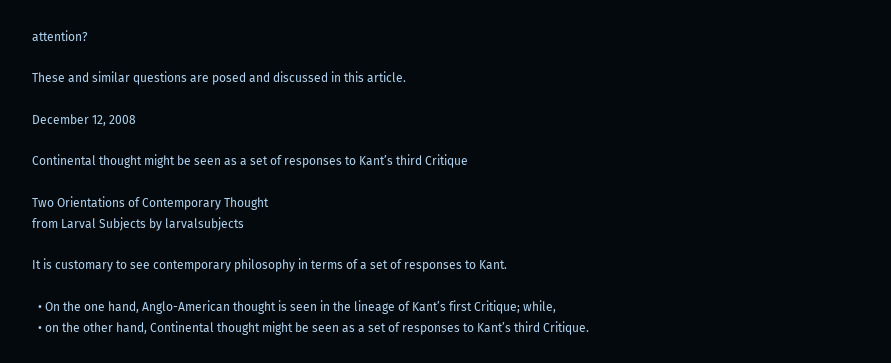attention?

These and similar questions are posed and discussed in this article.

December 12, 2008

Continental thought might be seen as a set of responses to Kant’s third Critique

Two Orientations of Contemporary Thought
from Larval Subjects by larvalsubjects

It is customary to see contemporary philosophy in terms of a set of responses to Kant.

  • On the one hand, Anglo-American thought is seen in the lineage of Kant’s first Critique; while,
  • on the other hand, Continental thought might be seen as a set of responses to Kant’s third Critique.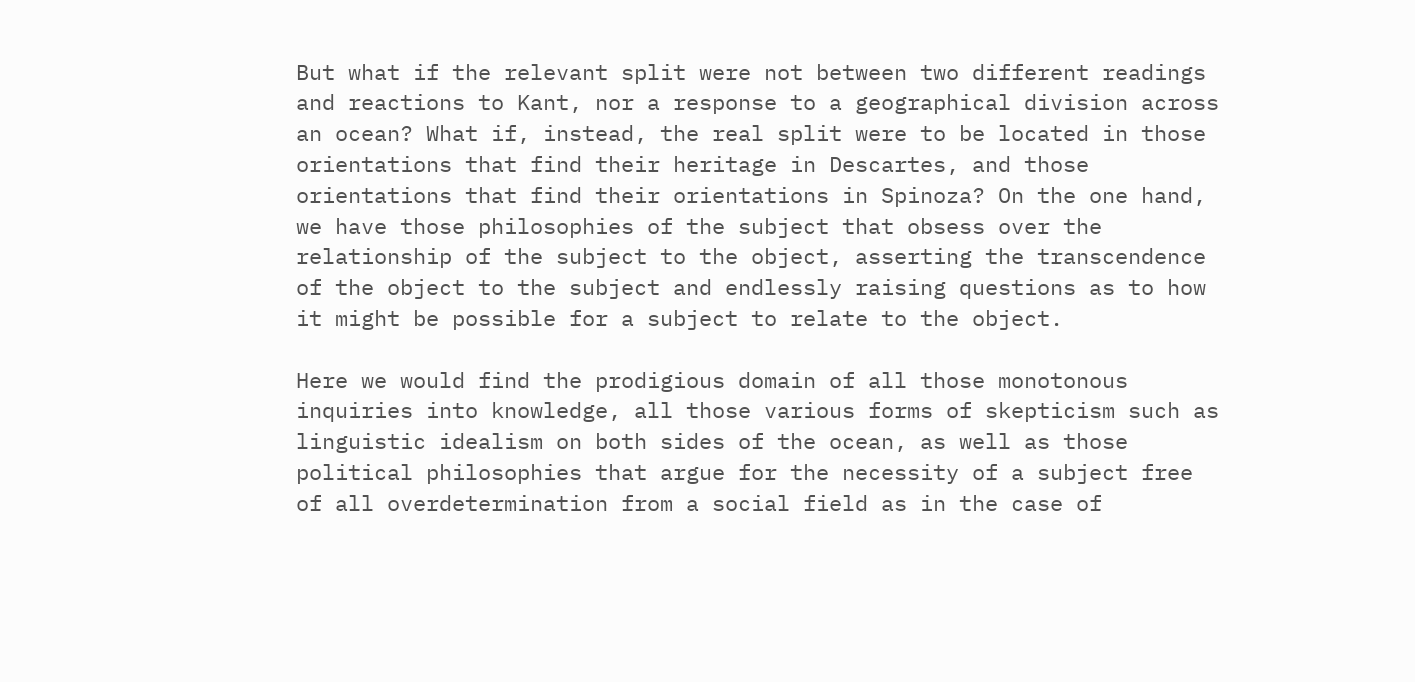But what if the relevant split were not between two different readings and reactions to Kant, nor a response to a geographical division across an ocean? What if, instead, the real split were to be located in those orientations that find their heritage in Descartes, and those orientations that find their orientations in Spinoza? On the one hand, we have those philosophies of the subject that obsess over the relationship of the subject to the object, asserting the transcendence of the object to the subject and endlessly raising questions as to how it might be possible for a subject to relate to the object.

Here we would find the prodigious domain of all those monotonous inquiries into knowledge, all those various forms of skepticism such as linguistic idealism on both sides of the ocean, as well as those political philosophies that argue for the necessity of a subject free of all overdetermination from a social field as in the case of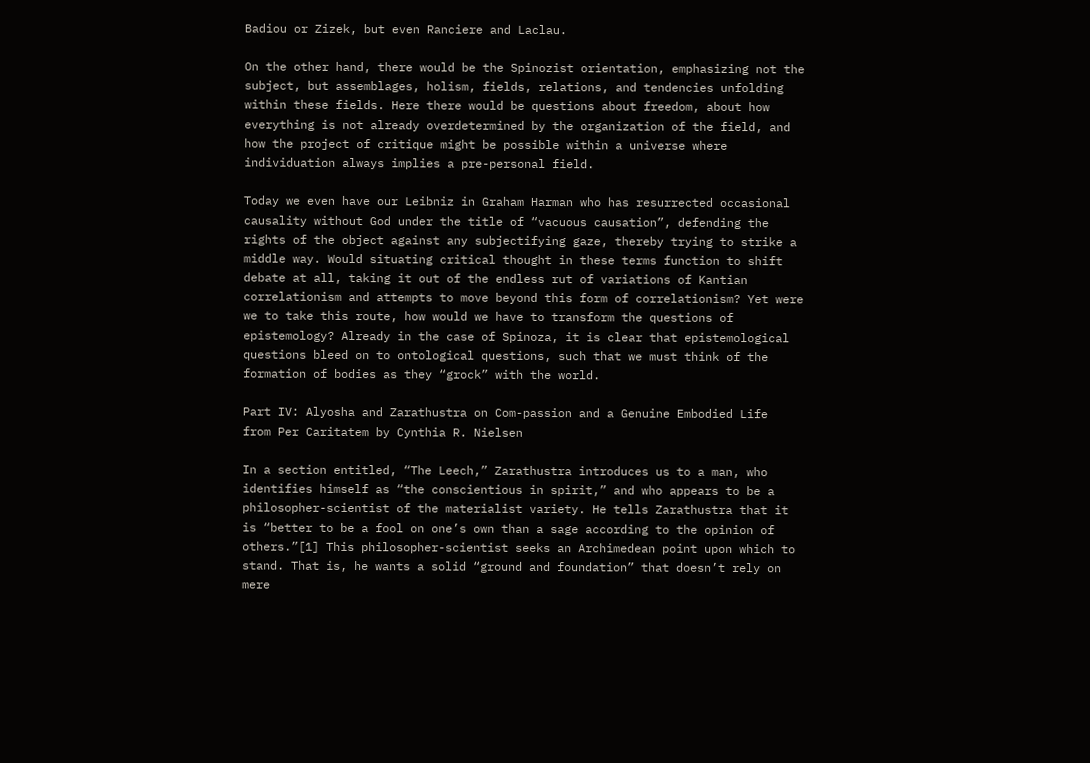Badiou or Zizek, but even Ranciere and Laclau.

On the other hand, there would be the Spinozist orientation, emphasizing not the subject, but assemblages, holism, fields, relations, and tendencies unfolding within these fields. Here there would be questions about freedom, about how everything is not already overdetermined by the organization of the field, and how the project of critique might be possible within a universe where individuation always implies a pre-personal field.

Today we even have our Leibniz in Graham Harman who has resurrected occasional causality without God under the title of “vacuous causation”, defending the rights of the object against any subjectifying gaze, thereby trying to strike a middle way. Would situating critical thought in these terms function to shift debate at all, taking it out of the endless rut of variations of Kantian correlationism and attempts to move beyond this form of correlationism? Yet were we to take this route, how would we have to transform the questions of epistemology? Already in the case of Spinoza, it is clear that epistemological questions bleed on to ontological questions, such that we must think of the formation of bodies as they “grock” with the world.

Part IV: Alyosha and Zarathustra on Com-passion and a Genuine Embodied Life
from Per Caritatem by Cynthia R. Nielsen

In a section entitled, “The Leech,” Zarathustra introduces us to a man, who identifies himself as “the conscientious in spirit,” and who appears to be a philosopher-scientist of the materialist variety. He tells Zarathustra that it is “better to be a fool on one’s own than a sage according to the opinion of others.”[1] This philosopher-scientist seeks an Archimedean point upon which to stand. That is, he wants a solid “ground and foundation” that doesn’t rely on mere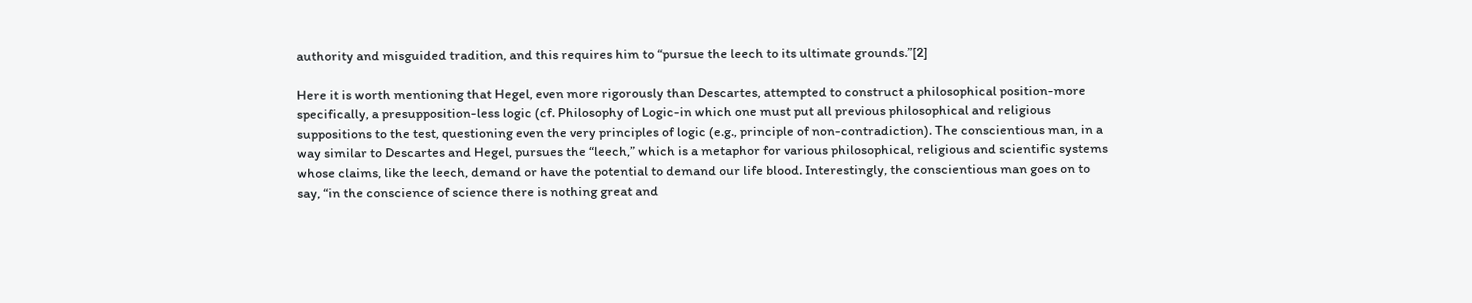authority and misguided tradition, and this requires him to “pursue the leech to its ultimate grounds.”[2]

Here it is worth mentioning that Hegel, even more rigorously than Descartes, attempted to construct a philosophical position-more specifically, a presupposition-less logic (cf. Philosophy of Logic-in which one must put all previous philosophical and religious suppositions to the test, questioning even the very principles of logic (e.g., principle of non-contradiction). The conscientious man, in a way similar to Descartes and Hegel, pursues the “leech,” which is a metaphor for various philosophical, religious and scientific systems whose claims, like the leech, demand or have the potential to demand our life blood. Interestingly, the conscientious man goes on to say, “in the conscience of science there is nothing great and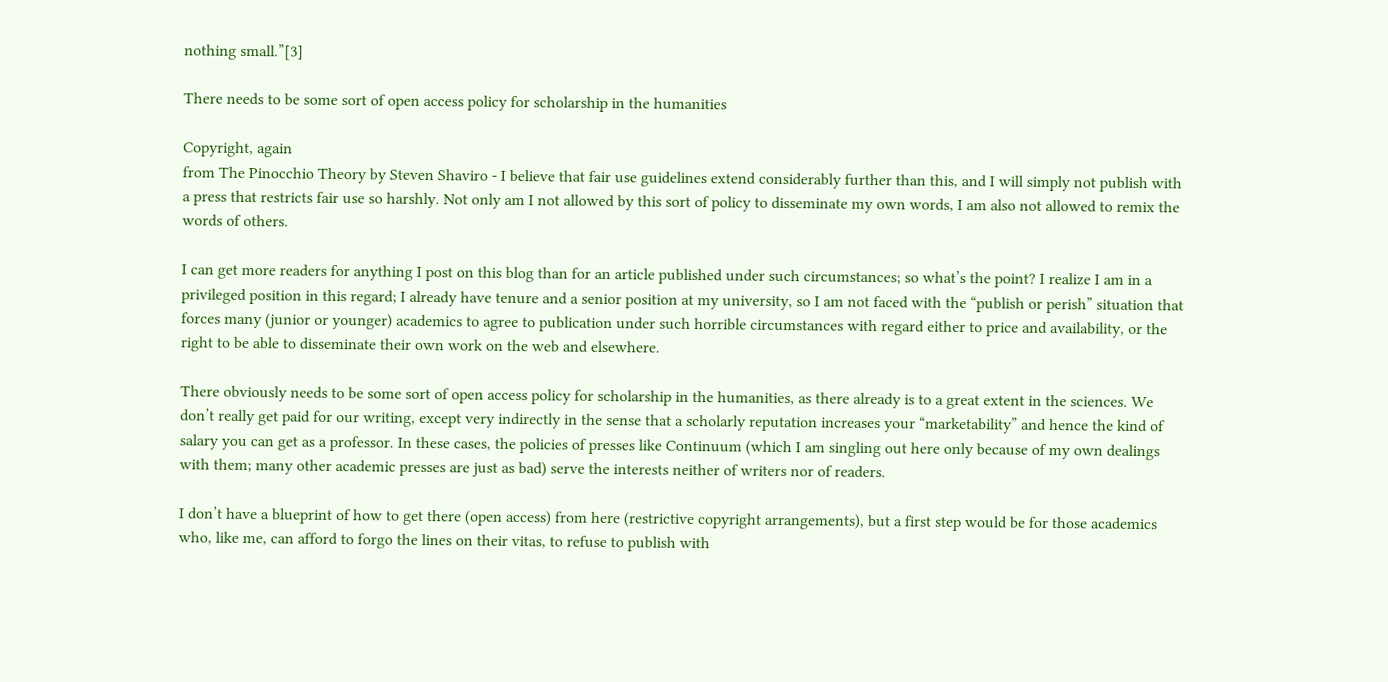nothing small.”[3]

There needs to be some sort of open access policy for scholarship in the humanities

Copyright, again
from The Pinocchio Theory by Steven Shaviro - I believe that fair use guidelines extend considerably further than this, and I will simply not publish with a press that restricts fair use so harshly. Not only am I not allowed by this sort of policy to disseminate my own words, I am also not allowed to remix the words of others.

I can get more readers for anything I post on this blog than for an article published under such circumstances; so what’s the point? I realize I am in a privileged position in this regard; I already have tenure and a senior position at my university, so I am not faced with the “publish or perish” situation that forces many (junior or younger) academics to agree to publication under such horrible circumstances with regard either to price and availability, or the right to be able to disseminate their own work on the web and elsewhere.

There obviously needs to be some sort of open access policy for scholarship in the humanities, as there already is to a great extent in the sciences. We don’t really get paid for our writing, except very indirectly in the sense that a scholarly reputation increases your “marketability” and hence the kind of salary you can get as a professor. In these cases, the policies of presses like Continuum (which I am singling out here only because of my own dealings with them; many other academic presses are just as bad) serve the interests neither of writers nor of readers.

I don’t have a blueprint of how to get there (open access) from here (restrictive copyright arrangements), but a first step would be for those academics who, like me, can afford to forgo the lines on their vitas, to refuse to publish with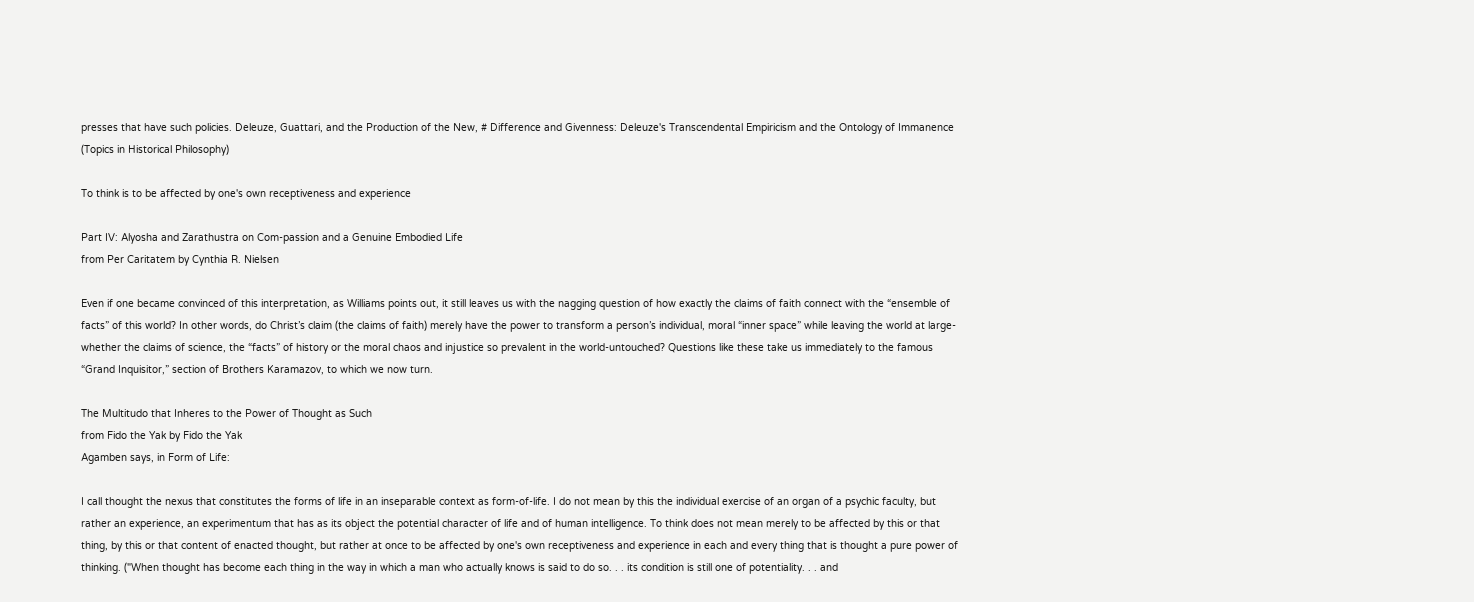presses that have such policies. Deleuze, Guattari, and the Production of the New, # Difference and Givenness: Deleuze's Transcendental Empiricism and the Ontology of Immanence (Topics in Historical Philosophy)

To think is to be affected by one's own receptiveness and experience

Part IV: Alyosha and Zarathustra on Com-passion and a Genuine Embodied Life
from Per Caritatem by Cynthia R. Nielsen

Even if one became convinced of this interpretation, as Williams points out, it still leaves us with the nagging question of how exactly the claims of faith connect with the “ensemble of facts” of this world? In other words, do Christ’s claim (the claims of faith) merely have the power to transform a person’s individual, moral “inner space” while leaving the world at large-whether the claims of science, the “facts” of history or the moral chaos and injustice so prevalent in the world-untouched? Questions like these take us immediately to the famous “Grand Inquisitor,” section of Brothers Karamazov, to which we now turn.

The Multitudo that Inheres to the Power of Thought as Such
from Fido the Yak by Fido the Yak
Agamben says, in Form of Life:

I call thought the nexus that constitutes the forms of life in an inseparable context as form-of-life. I do not mean by this the individual exercise of an organ of a psychic faculty, but rather an experience, an experimentum that has as its object the potential character of life and of human intelligence. To think does not mean merely to be affected by this or that thing, by this or that content of enacted thought, but rather at once to be affected by one's own receptiveness and experience in each and every thing that is thought a pure power of thinking. ("When thought has become each thing in the way in which a man who actually knows is said to do so. . . its condition is still one of potentiality. . . and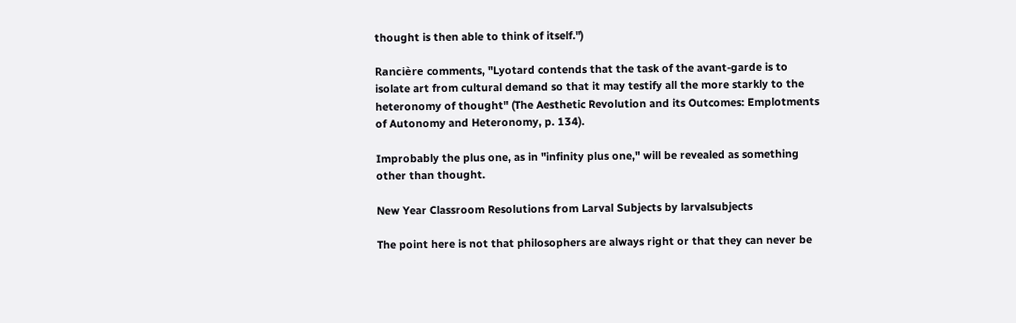thought is then able to think of itself.")

Rancière comments, "Lyotard contends that the task of the avant-garde is to isolate art from cultural demand so that it may testify all the more starkly to the heteronomy of thought" (The Aesthetic Revolution and its Outcomes: Emplotments of Autonomy and Heteronomy, p. 134).

Improbably the plus one, as in "infinity plus one," will be revealed as something other than thought.

New Year Classroom Resolutions from Larval Subjects by larvalsubjects

The point here is not that philosophers are always right or that they can never be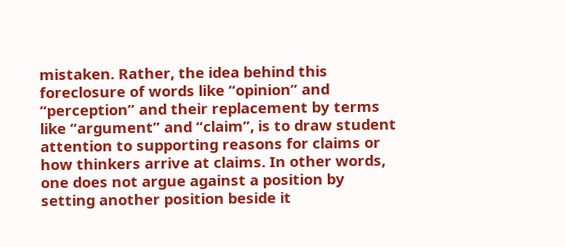mistaken. Rather, the idea behind this foreclosure of words like “opinion” and “perception” and their replacement by terms like “argument” and “claim”, is to draw student attention to supporting reasons for claims or how thinkers arrive at claims. In other words, one does not argue against a position by setting another position beside it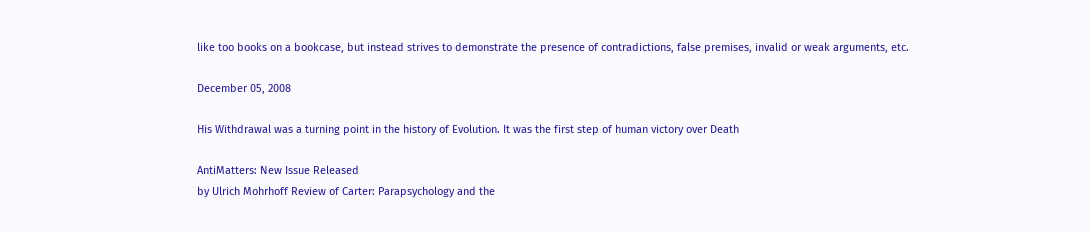like too books on a bookcase, but instead strives to demonstrate the presence of contradictions, false premises, invalid or weak arguments, etc.

December 05, 2008

His Withdrawal was a turning point in the history of Evolution. It was the first step of human victory over Death

AntiMatters: New Issue Released
by Ulrich Mohrhoff Review of Carter: Parapsychology and the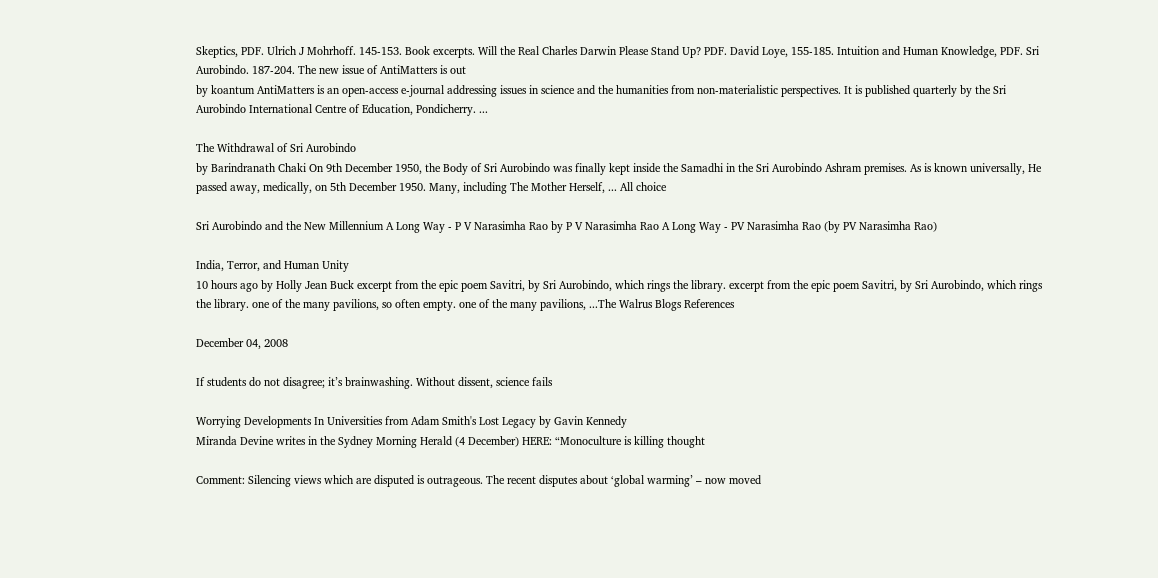Skeptics, PDF. Ulrich J Mohrhoff. 145-153. Book excerpts. Will the Real Charles Darwin Please Stand Up? PDF. David Loye, 155-185. Intuition and Human Knowledge, PDF. Sri Aurobindo. 187-204. The new issue of AntiMatters is out
by koantum AntiMatters is an open-access e-journal addressing issues in science and the humanities from non-materialistic perspectives. It is published quarterly by the Sri Aurobindo International Centre of Education, Pondicherry. ...

The Withdrawal of Sri Aurobindo
by Barindranath Chaki On 9th December 1950, the Body of Sri Aurobindo was finally kept inside the Samadhi in the Sri Aurobindo Ashram premises. As is known universally, He passed away, medically, on 5th December 1950. Many, including The Mother Herself, ... All choice

Sri Aurobindo and the New Millennium A Long Way - P V Narasimha Rao by P V Narasimha Rao A Long Way - PV Narasimha Rao (by PV Narasimha Rao)

India, Terror, and Human Unity
10 hours ago by Holly Jean Buck excerpt from the epic poem Savitri, by Sri Aurobindo, which rings the library. excerpt from the epic poem Savitri, by Sri Aurobindo, which rings the library. one of the many pavilions, so often empty. one of the many pavilions, ...The Walrus Blogs References

December 04, 2008

If students do not disagree; it’s brainwashing. Without dissent, science fails

Worrying Developments In Universities from Adam Smith's Lost Legacy by Gavin Kennedy
Miranda Devine writes in the Sydney Morning Herald (4 December) HERE: “Monoculture is killing thought

Comment: Silencing views which are disputed is outrageous. The recent disputes about ‘global warming’ – now moved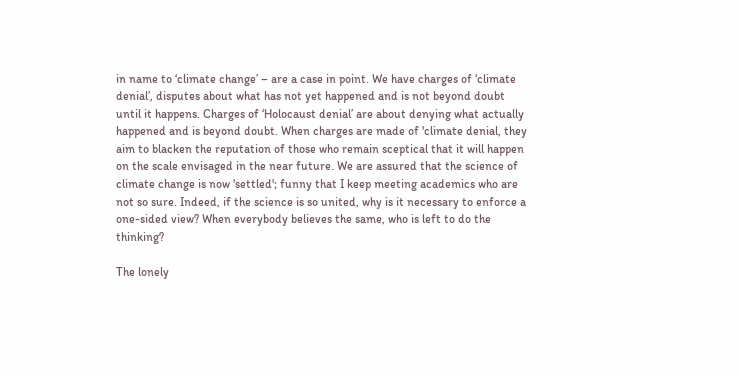in name to ‘climate change’ – are a case in point. We have charges of ‘climate denial’, disputes about what has not yet happened and is not beyond doubt until it happens. Charges of ‘Holocaust denial’ are about denying what actually happened and is beyond doubt. When charges are made of 'climate denial, they aim to blacken the reputation of those who remain sceptical that it will happen on the scale envisaged in the near future. We are assured that the science of climate change is now 'settled'; funny that I keep meeting academics who are not so sure. Indeed, if the science is so united, why is it necessary to enforce a one-sided view? When everybody believes the same, who is left to do the thinking?

The lonely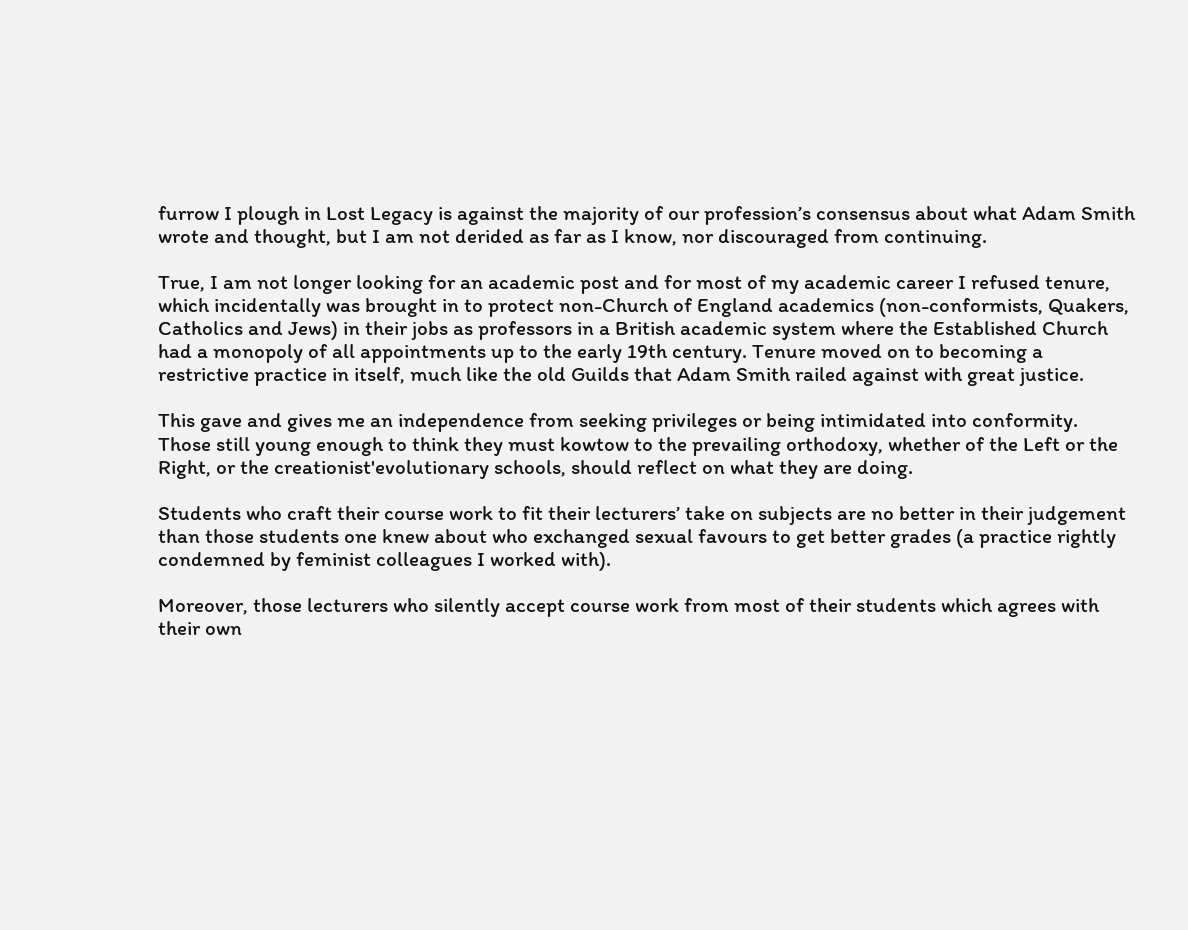furrow I plough in Lost Legacy is against the majority of our profession’s consensus about what Adam Smith wrote and thought, but I am not derided as far as I know, nor discouraged from continuing.

True, I am not longer looking for an academic post and for most of my academic career I refused tenure, which incidentally was brought in to protect non-Church of England academics (non-conformists, Quakers, Catholics and Jews) in their jobs as professors in a British academic system where the Established Church had a monopoly of all appointments up to the early 19th century. Tenure moved on to becoming a restrictive practice in itself, much like the old Guilds that Adam Smith railed against with great justice.

This gave and gives me an independence from seeking privileges or being intimidated into conformity. Those still young enough to think they must kowtow to the prevailing orthodoxy, whether of the Left or the Right, or the creationist'evolutionary schools, should reflect on what they are doing.

Students who craft their course work to fit their lecturers’ take on subjects are no better in their judgement than those students one knew about who exchanged sexual favours to get better grades (a practice rightly condemned by feminist colleagues I worked with).

Moreover, those lecturers who silently accept course work from most of their students which agrees with their own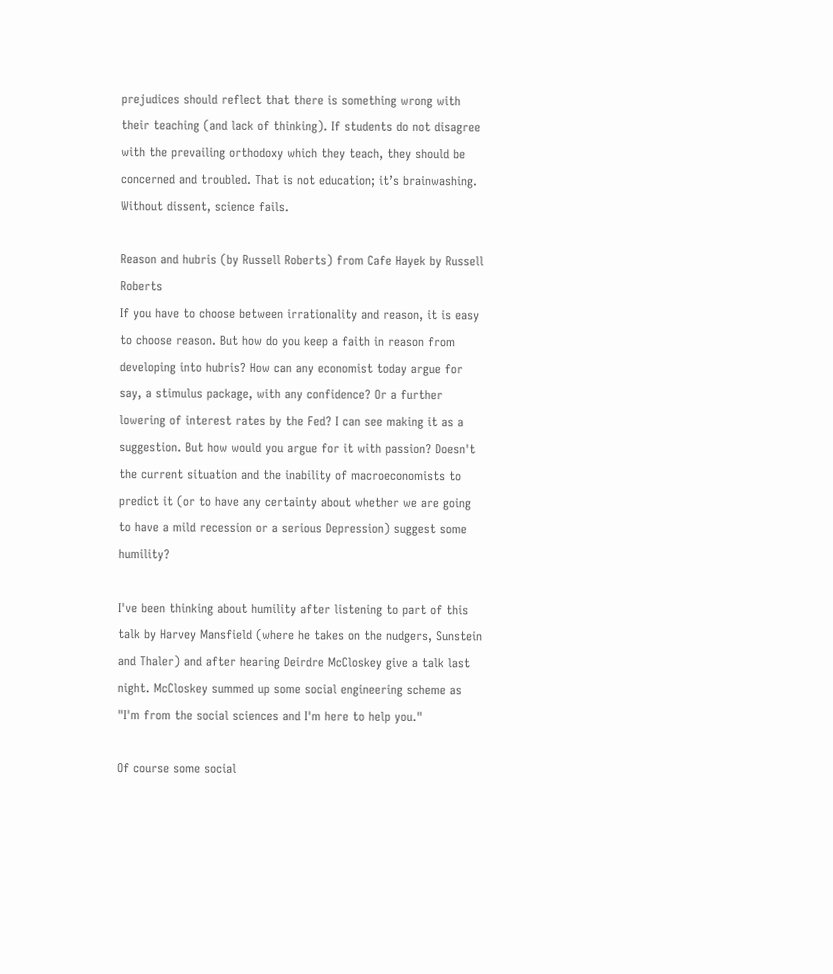prejudices should reflect that there is something wrong with their teaching (and lack of thinking). If students do not disagree with the prevailing orthodoxy which they teach, they should be concerned and troubled. That is not education; it’s brainwashing. Without dissent, science fails.

Reason and hubris (by Russell Roberts) from Cafe Hayek by Russell Roberts
If you have to choose between irrationality and reason, it is easy to choose reason. But how do you keep a faith in reason from developing into hubris? How can any economist today argue for say, a stimulus package, with any confidence? Or a further lowering of interest rates by the Fed? I can see making it as a suggestion. But how would you argue for it with passion? Doesn't the current situation and the inability of macroeconomists to predict it (or to have any certainty about whether we are going to have a mild recession or a serious Depression) suggest some humility?

I've been thinking about humility after listening to part of this talk by Harvey Mansfield (where he takes on the nudgers, Sunstein and Thaler) and after hearing Deirdre McCloskey give a talk last night. McCloskey summed up some social engineering scheme as "I'm from the social sciences and I'm here to help you."

Of course some social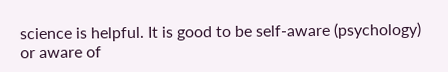science is helpful. It is good to be self-aware (psychology) or aware of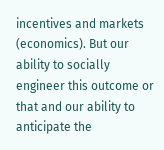incentives and markets (economics). But our ability to socially engineer this outcome or that and our ability to anticipate the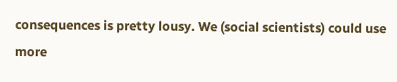consequences is pretty lousy. We (social scientists) could use more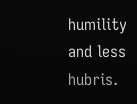humility and less hubris.